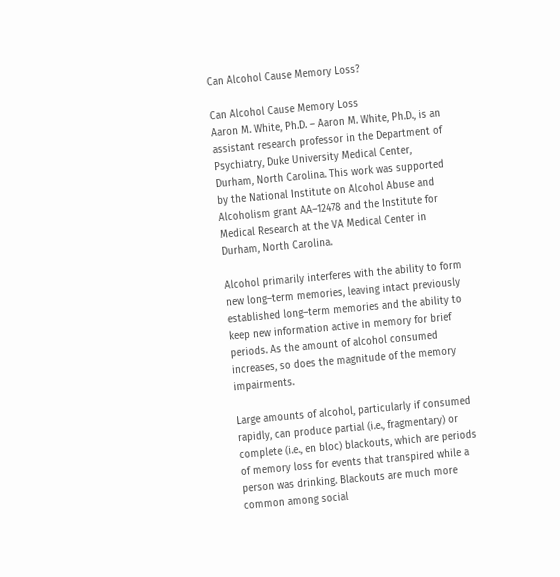Can Alcohol Cause Memory Loss?

Can Alcohol Cause Memory Loss
Aaron M. White, Ph.D. – Aaron M. White, Ph.D., is an assistant research professor in the Department of Psychiatry, Duke University Medical Center, Durham, North Carolina. This work was supported by the National Institute on Alcohol Abuse and Alcoholism grant AA–12478 and the Institute for Medical Research at the VA Medical Center in Durham, North Carolina.

Alcohol primarily interferes with the ability to form new long–term memories, leaving intact previously established long–term memories and the ability to keep new information active in memory for brief periods. As the amount of alcohol consumed increases, so does the magnitude of the memory impairments.

Large amounts of alcohol, particularly if consumed rapidly, can produce partial (i.e., fragmentary) or complete (i.e., en bloc) blackouts, which are periods of memory loss for events that transpired while a person was drinking. Blackouts are much more common among social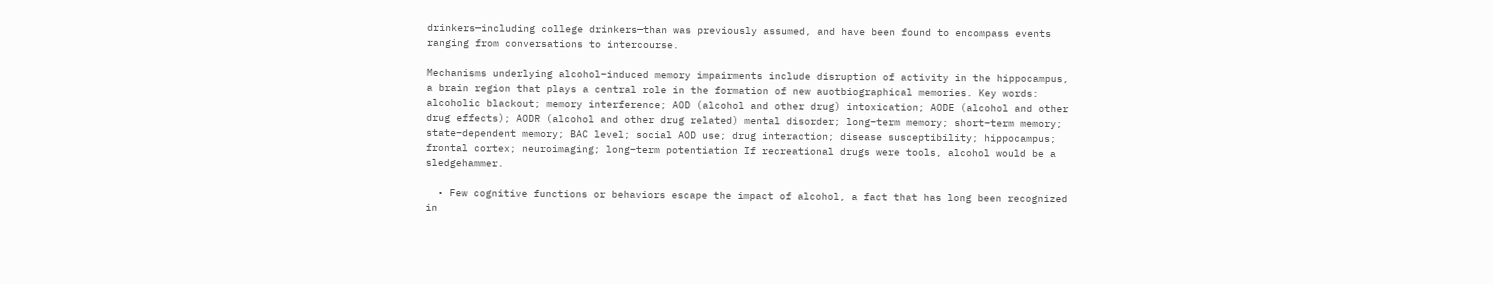drinkers—including college drinkers—than was previously assumed, and have been found to encompass events ranging from conversations to intercourse.

Mechanisms underlying alcohol–induced memory impairments include disruption of activity in the hippocampus, a brain region that plays a central role in the formation of new auotbiographical memories. Key words: alcoholic blackout; memory interference; AOD (alcohol and other drug) intoxication; AODE (alcohol and other drug effects); AODR (alcohol and other drug related) mental disorder; long–term memory; short–term memory; state–dependent memory; BAC level; social AOD use; drug interaction; disease susceptibility; hippocampus; frontal cortex; neuroimaging; long–term potentiation If recreational drugs were tools, alcohol would be a sledgehammer.

  • Few cognitive functions or behaviors escape the impact of alcohol, a fact that has long been recognized in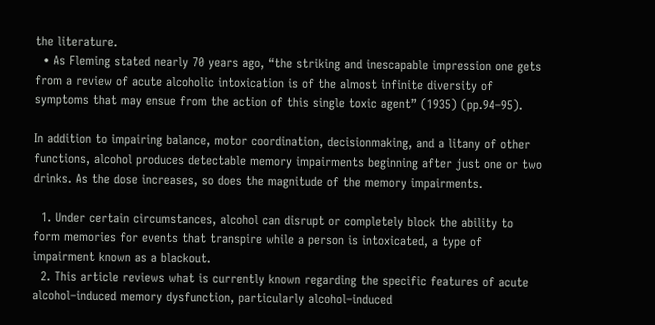the literature.
  • As Fleming stated nearly 70 years ago, “the striking and inescapable impression one gets from a review of acute alcoholic intoxication is of the almost infinite diversity of symptoms that may ensue from the action of this single toxic agent” (1935) (pp.94–95).

In addition to impairing balance, motor coordination, decisionmaking, and a litany of other functions, alcohol produces detectable memory impairments beginning after just one or two drinks. As the dose increases, so does the magnitude of the memory impairments.

  1. Under certain circumstances, alcohol can disrupt or completely block the ability to form memories for events that transpire while a person is intoxicated, a type of impairment known as a blackout.
  2. This article reviews what is currently known regarding the specific features of acute alcohol–induced memory dysfunction, particularly alcohol–induced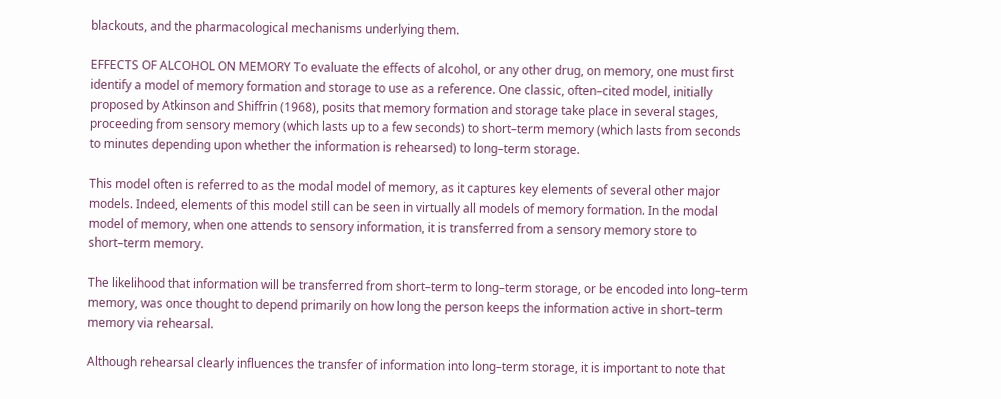blackouts, and the pharmacological mechanisms underlying them.

EFFECTS OF ALCOHOL ON MEMORY To evaluate the effects of alcohol, or any other drug, on memory, one must first identify a model of memory formation and storage to use as a reference. One classic, often–cited model, initially proposed by Atkinson and Shiffrin (1968), posits that memory formation and storage take place in several stages, proceeding from sensory memory (which lasts up to a few seconds) to short–term memory (which lasts from seconds to minutes depending upon whether the information is rehearsed) to long–term storage.

This model often is referred to as the modal model of memory, as it captures key elements of several other major models. Indeed, elements of this model still can be seen in virtually all models of memory formation. In the modal model of memory, when one attends to sensory information, it is transferred from a sensory memory store to short–term memory.

The likelihood that information will be transferred from short–term to long–term storage, or be encoded into long–term memory, was once thought to depend primarily on how long the person keeps the information active in short–term memory via rehearsal.

Although rehearsal clearly influences the transfer of information into long–term storage, it is important to note that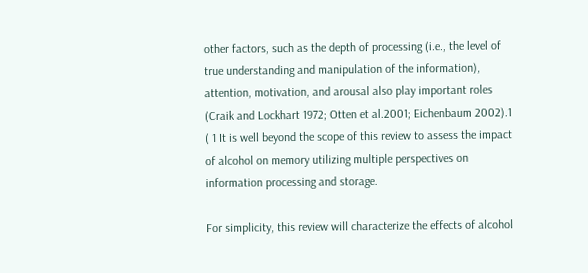other factors, such as the depth of processing (i.e., the level of true understanding and manipulation of the information), attention, motivation, and arousal also play important roles (Craik and Lockhart 1972; Otten et al.2001; Eichenbaum 2002).1 ( 1 It is well beyond the scope of this review to assess the impact of alcohol on memory utilizing multiple perspectives on information processing and storage.

For simplicity, this review will characterize the effects of alcohol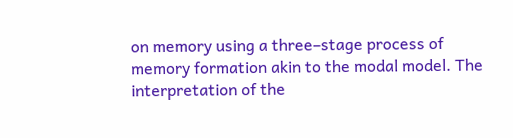on memory using a three–stage process of memory formation akin to the modal model. The interpretation of the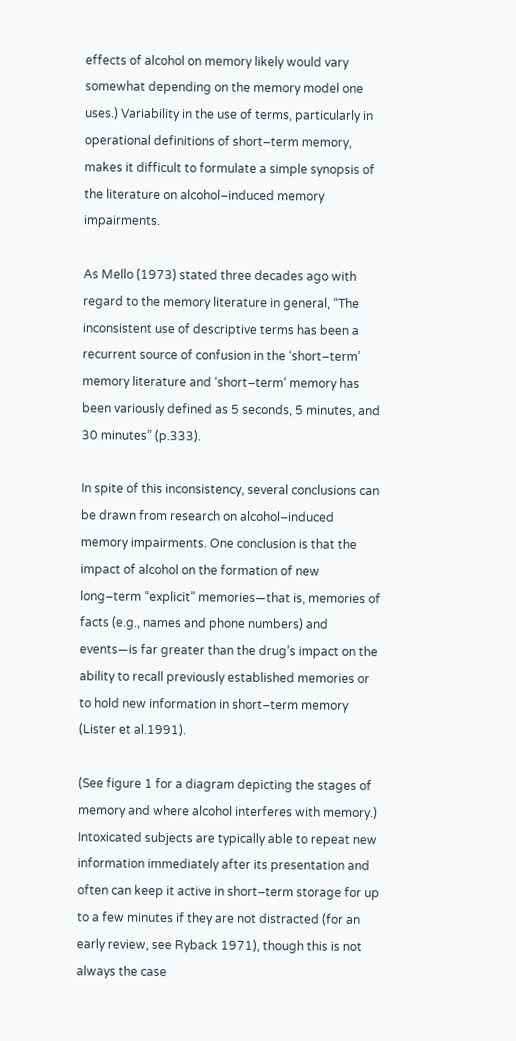effects of alcohol on memory likely would vary somewhat depending on the memory model one uses.) Variability in the use of terms, particularly in operational definitions of short–term memory, makes it difficult to formulate a simple synopsis of the literature on alcohol–induced memory impairments.

As Mello (1973) stated three decades ago with regard to the memory literature in general, “The inconsistent use of descriptive terms has been a recurrent source of confusion in the ‘short–term’ memory literature and ‘short–term’ memory has been variously defined as 5 seconds, 5 minutes, and 30 minutes” (p.333).

In spite of this inconsistency, several conclusions can be drawn from research on alcohol–induced memory impairments. One conclusion is that the impact of alcohol on the formation of new long–term “explicit” memories—that is, memories of facts (e.g., names and phone numbers) and events—is far greater than the drug’s impact on the ability to recall previously established memories or to hold new information in short–term memory (Lister et al.1991).

(See figure 1 for a diagram depicting the stages of memory and where alcohol interferes with memory.) Intoxicated subjects are typically able to repeat new information immediately after its presentation and often can keep it active in short–term storage for up to a few minutes if they are not distracted (for an early review, see Ryback 1971), though this is not always the case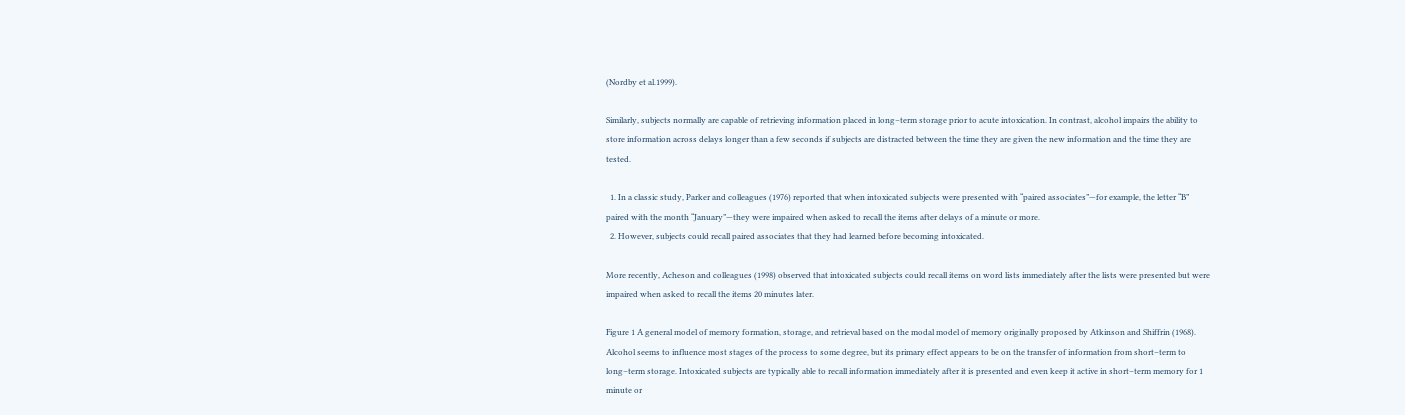(Nordby et al.1999).

Similarly, subjects normally are capable of retrieving information placed in long–term storage prior to acute intoxication. In contrast, alcohol impairs the ability to store information across delays longer than a few seconds if subjects are distracted between the time they are given the new information and the time they are tested.

  1. In a classic study, Parker and colleagues (1976) reported that when intoxicated subjects were presented with “paired associates”—for example, the letter “B” paired with the month “January”—they were impaired when asked to recall the items after delays of a minute or more.
  2. However, subjects could recall paired associates that they had learned before becoming intoxicated.

More recently, Acheson and colleagues (1998) observed that intoxicated subjects could recall items on word lists immediately after the lists were presented but were impaired when asked to recall the items 20 minutes later.

Figure 1 A general model of memory formation, storage, and retrieval based on the modal model of memory originally proposed by Atkinson and Shiffrin (1968). Alcohol seems to influence most stages of the process to some degree, but its primary effect appears to be on the transfer of information from short–term to long–term storage. Intoxicated subjects are typically able to recall information immediately after it is presented and even keep it active in short–term memory for 1 minute or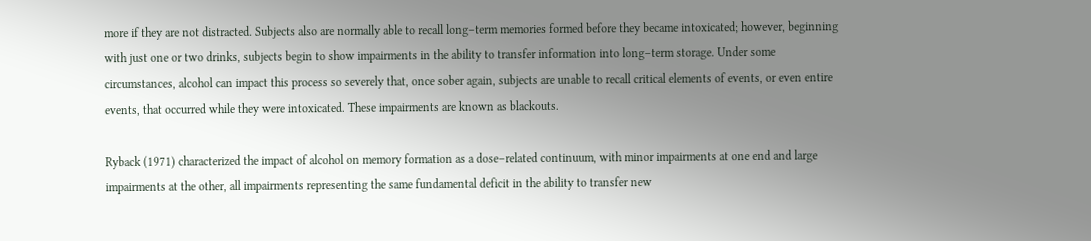more if they are not distracted. Subjects also are normally able to recall long–term memories formed before they became intoxicated; however, beginning with just one or two drinks, subjects begin to show impairments in the ability to transfer information into long–term storage. Under some circumstances, alcohol can impact this process so severely that, once sober again, subjects are unable to recall critical elements of events, or even entire events, that occurred while they were intoxicated. These impairments are known as blackouts.

Ryback (1971) characterized the impact of alcohol on memory formation as a dose–related continuum, with minor impairments at one end and large impairments at the other, all impairments representing the same fundamental deficit in the ability to transfer new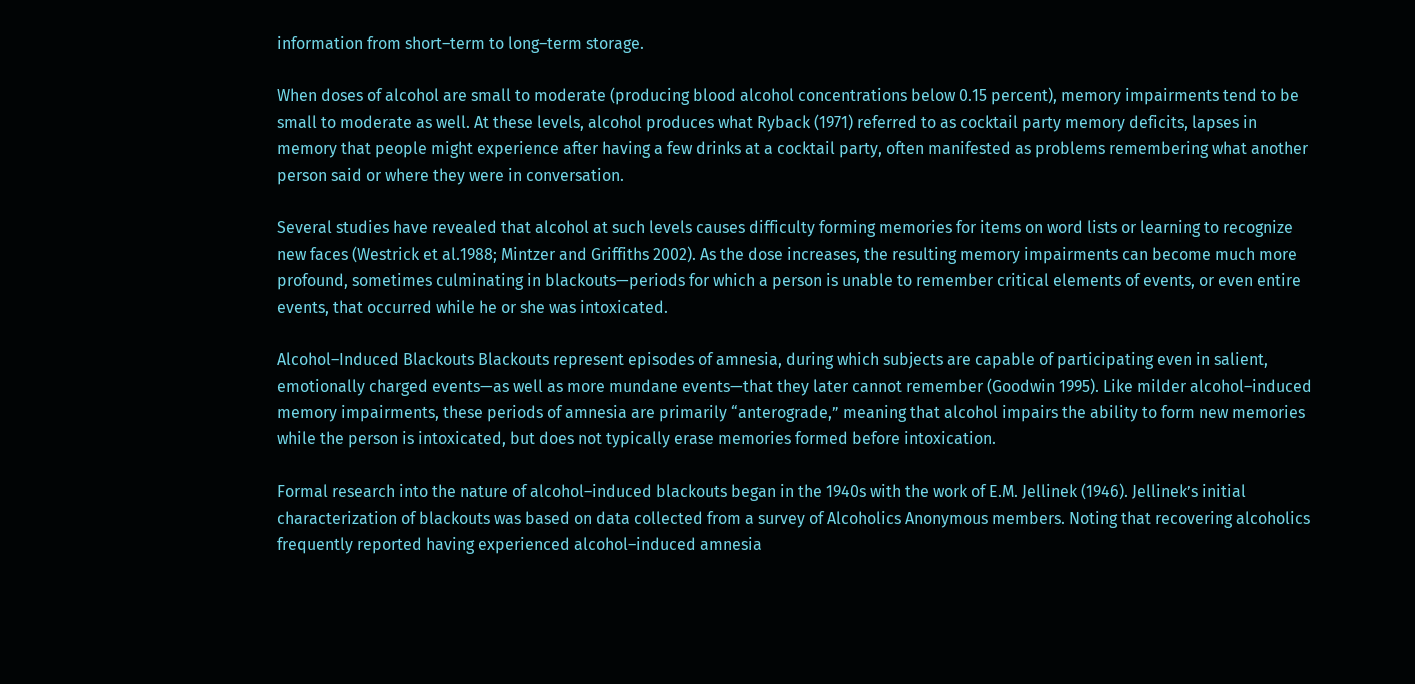information from short–term to long–term storage.

When doses of alcohol are small to moderate (producing blood alcohol concentrations below 0.15 percent), memory impairments tend to be small to moderate as well. At these levels, alcohol produces what Ryback (1971) referred to as cocktail party memory deficits, lapses in memory that people might experience after having a few drinks at a cocktail party, often manifested as problems remembering what another person said or where they were in conversation.

Several studies have revealed that alcohol at such levels causes difficulty forming memories for items on word lists or learning to recognize new faces (Westrick et al.1988; Mintzer and Griffiths 2002). As the dose increases, the resulting memory impairments can become much more profound, sometimes culminating in blackouts—periods for which a person is unable to remember critical elements of events, or even entire events, that occurred while he or she was intoxicated.

Alcohol–Induced Blackouts Blackouts represent episodes of amnesia, during which subjects are capable of participating even in salient, emotionally charged events—as well as more mundane events—that they later cannot remember (Goodwin 1995). Like milder alcohol–induced memory impairments, these periods of amnesia are primarily “anterograde,” meaning that alcohol impairs the ability to form new memories while the person is intoxicated, but does not typically erase memories formed before intoxication.

Formal research into the nature of alcohol–induced blackouts began in the 1940s with the work of E.M. Jellinek (1946). Jellinek’s initial characterization of blackouts was based on data collected from a survey of Alcoholics Anonymous members. Noting that recovering alcoholics frequently reported having experienced alcohol–induced amnesia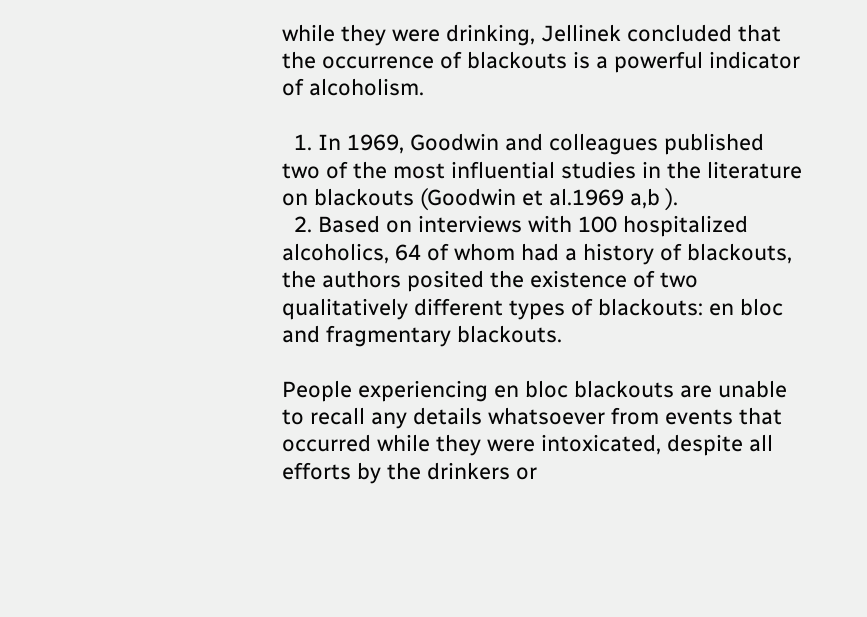while they were drinking, Jellinek concluded that the occurrence of blackouts is a powerful indicator of alcoholism.

  1. In 1969, Goodwin and colleagues published two of the most influential studies in the literature on blackouts (Goodwin et al.1969 a,b ).
  2. Based on interviews with 100 hospitalized alcoholics, 64 of whom had a history of blackouts, the authors posited the existence of two qualitatively different types of blackouts: en bloc and fragmentary blackouts.

People experiencing en bloc blackouts are unable to recall any details whatsoever from events that occurred while they were intoxicated, despite all efforts by the drinkers or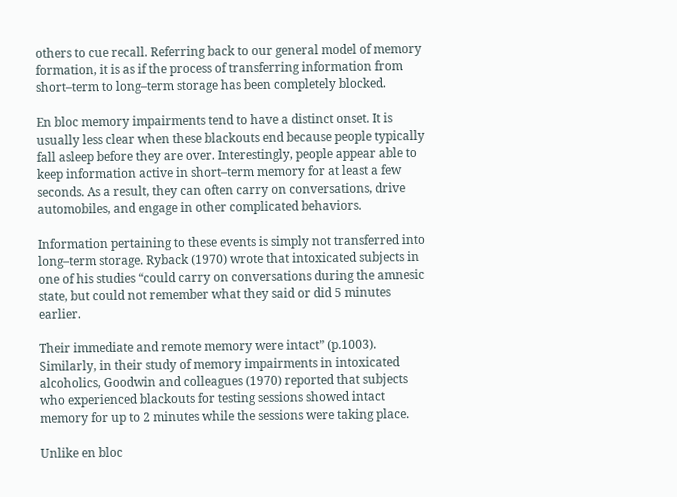others to cue recall. Referring back to our general model of memory formation, it is as if the process of transferring information from short–term to long–term storage has been completely blocked.

En bloc memory impairments tend to have a distinct onset. It is usually less clear when these blackouts end because people typically fall asleep before they are over. Interestingly, people appear able to keep information active in short–term memory for at least a few seconds. As a result, they can often carry on conversations, drive automobiles, and engage in other complicated behaviors.

Information pertaining to these events is simply not transferred into long–term storage. Ryback (1970) wrote that intoxicated subjects in one of his studies “could carry on conversations during the amnesic state, but could not remember what they said or did 5 minutes earlier.

Their immediate and remote memory were intact” (p.1003). Similarly, in their study of memory impairments in intoxicated alcoholics, Goodwin and colleagues (1970) reported that subjects who experienced blackouts for testing sessions showed intact memory for up to 2 minutes while the sessions were taking place.

Unlike en bloc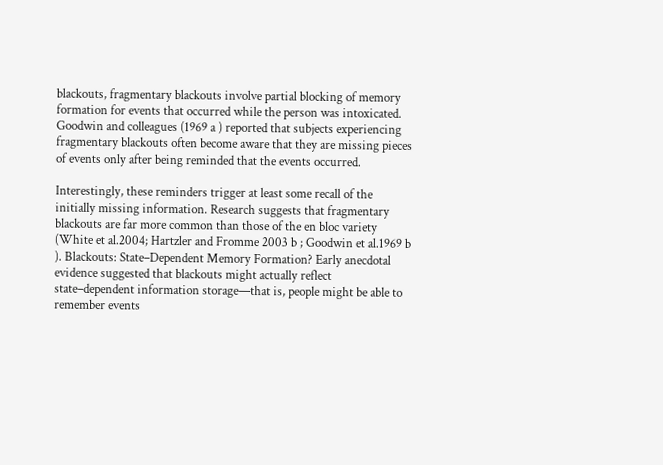blackouts, fragmentary blackouts involve partial blocking of memory formation for events that occurred while the person was intoxicated. Goodwin and colleagues (1969 a ) reported that subjects experiencing fragmentary blackouts often become aware that they are missing pieces of events only after being reminded that the events occurred.

Interestingly, these reminders trigger at least some recall of the initially missing information. Research suggests that fragmentary blackouts are far more common than those of the en bloc variety (White et al.2004; Hartzler and Fromme 2003 b ; Goodwin et al.1969 b ). Blackouts: State–Dependent Memory Formation? Early anecdotal evidence suggested that blackouts might actually reflect state–dependent information storage—that is, people might be able to remember events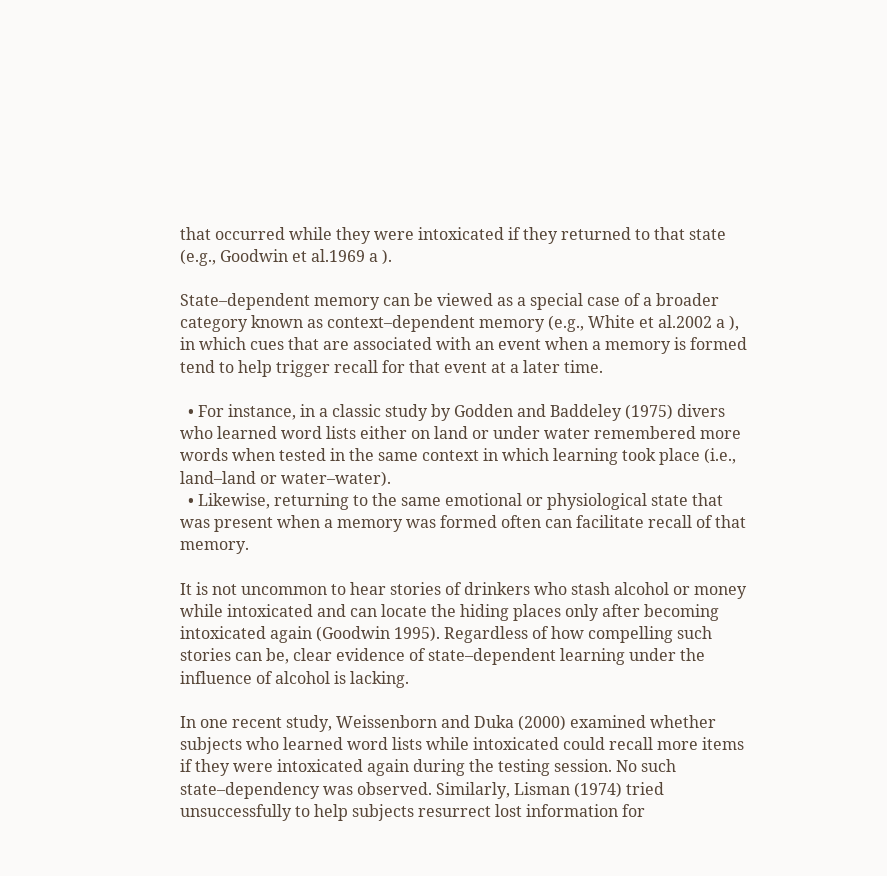that occurred while they were intoxicated if they returned to that state (e.g., Goodwin et al.1969 a ).

State–dependent memory can be viewed as a special case of a broader category known as context–dependent memory (e.g., White et al.2002 a ), in which cues that are associated with an event when a memory is formed tend to help trigger recall for that event at a later time.

  • For instance, in a classic study by Godden and Baddeley (1975) divers who learned word lists either on land or under water remembered more words when tested in the same context in which learning took place (i.e., land–land or water–water).
  • Likewise, returning to the same emotional or physiological state that was present when a memory was formed often can facilitate recall of that memory.

It is not uncommon to hear stories of drinkers who stash alcohol or money while intoxicated and can locate the hiding places only after becoming intoxicated again (Goodwin 1995). Regardless of how compelling such stories can be, clear evidence of state–dependent learning under the influence of alcohol is lacking.

In one recent study, Weissenborn and Duka (2000) examined whether subjects who learned word lists while intoxicated could recall more items if they were intoxicated again during the testing session. No such state–dependency was observed. Similarly, Lisman (1974) tried unsuccessfully to help subjects resurrect lost information for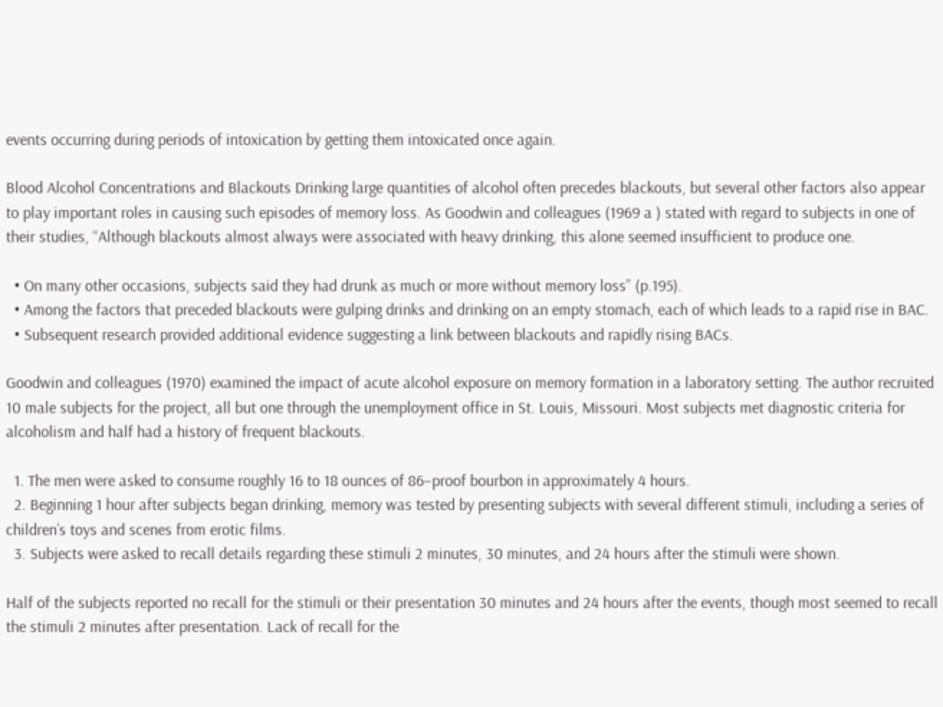events occurring during periods of intoxication by getting them intoxicated once again.

Blood Alcohol Concentrations and Blackouts Drinking large quantities of alcohol often precedes blackouts, but several other factors also appear to play important roles in causing such episodes of memory loss. As Goodwin and colleagues (1969 a ) stated with regard to subjects in one of their studies, “Although blackouts almost always were associated with heavy drinking, this alone seemed insufficient to produce one.

  • On many other occasions, subjects said they had drunk as much or more without memory loss” (p.195).
  • Among the factors that preceded blackouts were gulping drinks and drinking on an empty stomach, each of which leads to a rapid rise in BAC.
  • Subsequent research provided additional evidence suggesting a link between blackouts and rapidly rising BACs.

Goodwin and colleagues (1970) examined the impact of acute alcohol exposure on memory formation in a laboratory setting. The author recruited 10 male subjects for the project, all but one through the unemployment office in St. Louis, Missouri. Most subjects met diagnostic criteria for alcoholism and half had a history of frequent blackouts.

  1. The men were asked to consume roughly 16 to 18 ounces of 86–proof bourbon in approximately 4 hours.
  2. Beginning 1 hour after subjects began drinking, memory was tested by presenting subjects with several different stimuli, including a series of children’s toys and scenes from erotic films.
  3. Subjects were asked to recall details regarding these stimuli 2 minutes, 30 minutes, and 24 hours after the stimuli were shown.

Half of the subjects reported no recall for the stimuli or their presentation 30 minutes and 24 hours after the events, though most seemed to recall the stimuli 2 minutes after presentation. Lack of recall for the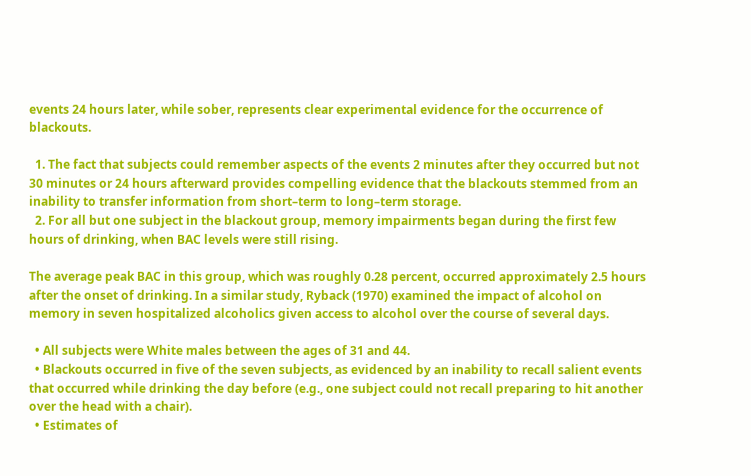events 24 hours later, while sober, represents clear experimental evidence for the occurrence of blackouts.

  1. The fact that subjects could remember aspects of the events 2 minutes after they occurred but not 30 minutes or 24 hours afterward provides compelling evidence that the blackouts stemmed from an inability to transfer information from short–term to long–term storage.
  2. For all but one subject in the blackout group, memory impairments began during the first few hours of drinking, when BAC levels were still rising.

The average peak BAC in this group, which was roughly 0.28 percent, occurred approximately 2.5 hours after the onset of drinking. In a similar study, Ryback (1970) examined the impact of alcohol on memory in seven hospitalized alcoholics given access to alcohol over the course of several days.

  • All subjects were White males between the ages of 31 and 44.
  • Blackouts occurred in five of the seven subjects, as evidenced by an inability to recall salient events that occurred while drinking the day before (e.g., one subject could not recall preparing to hit another over the head with a chair).
  • Estimates of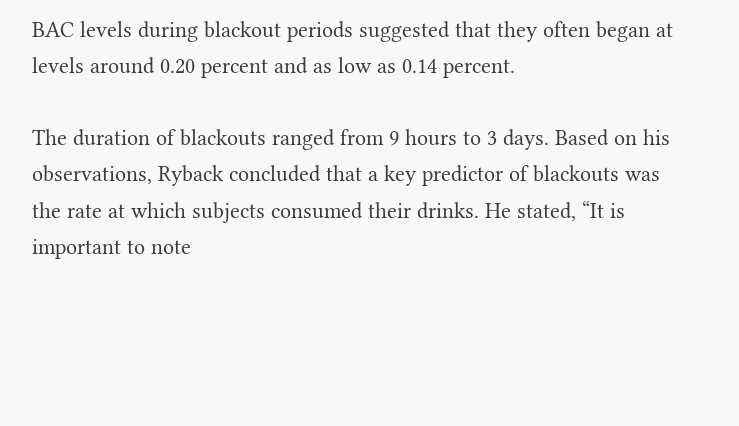BAC levels during blackout periods suggested that they often began at levels around 0.20 percent and as low as 0.14 percent.

The duration of blackouts ranged from 9 hours to 3 days. Based on his observations, Ryback concluded that a key predictor of blackouts was the rate at which subjects consumed their drinks. He stated, “It is important to note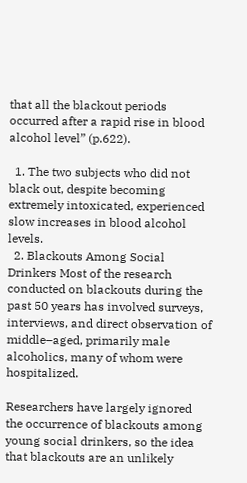that all the blackout periods occurred after a rapid rise in blood alcohol level” (p.622).

  1. The two subjects who did not black out, despite becoming extremely intoxicated, experienced slow increases in blood alcohol levels.
  2. Blackouts Among Social Drinkers Most of the research conducted on blackouts during the past 50 years has involved surveys, interviews, and direct observation of middle–aged, primarily male alcoholics, many of whom were hospitalized.

Researchers have largely ignored the occurrence of blackouts among young social drinkers, so the idea that blackouts are an unlikely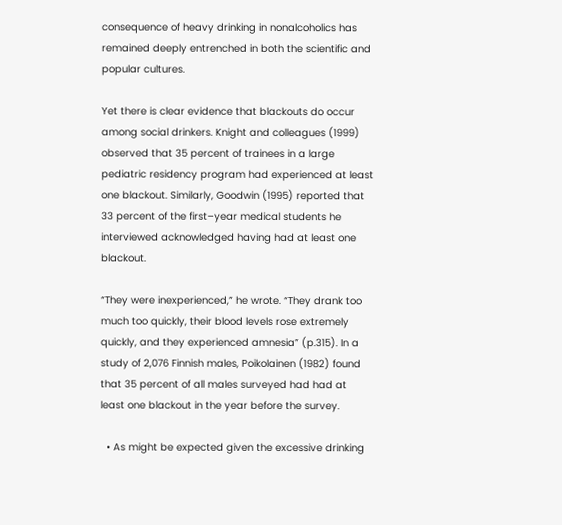consequence of heavy drinking in nonalcoholics has remained deeply entrenched in both the scientific and popular cultures.

Yet there is clear evidence that blackouts do occur among social drinkers. Knight and colleagues (1999) observed that 35 percent of trainees in a large pediatric residency program had experienced at least one blackout. Similarly, Goodwin (1995) reported that 33 percent of the first–year medical students he interviewed acknowledged having had at least one blackout.

“They were inexperienced,” he wrote. “They drank too much too quickly, their blood levels rose extremely quickly, and they experienced amnesia” (p.315). In a study of 2,076 Finnish males, Poikolainen (1982) found that 35 percent of all males surveyed had had at least one blackout in the year before the survey.

  • As might be expected given the excessive drinking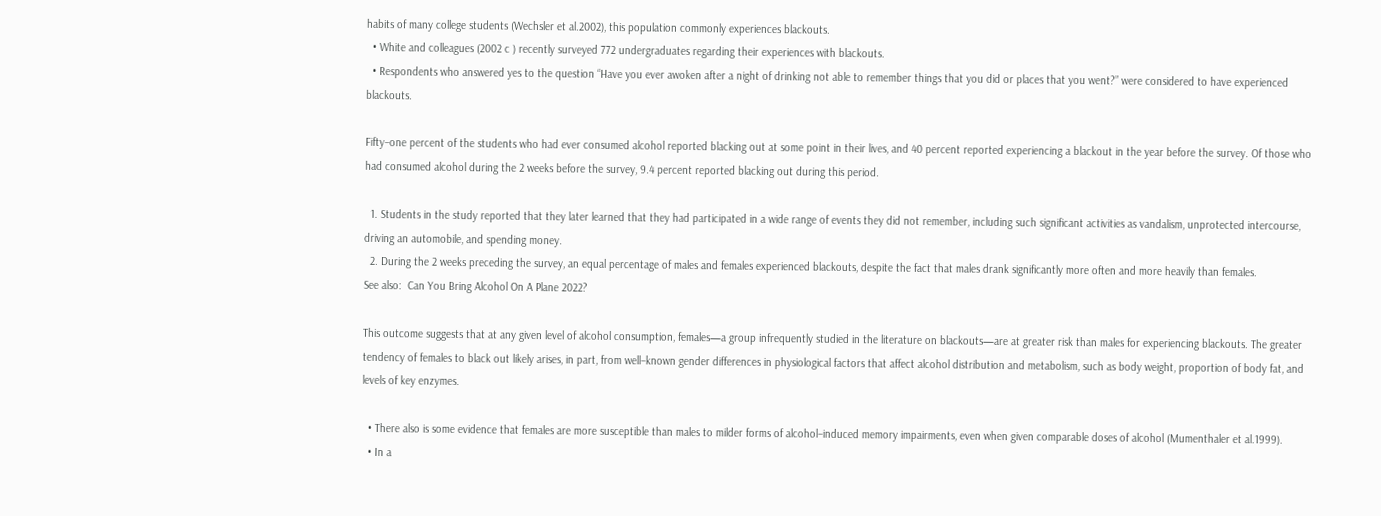habits of many college students (Wechsler et al.2002), this population commonly experiences blackouts.
  • White and colleagues (2002 c ) recently surveyed 772 undergraduates regarding their experiences with blackouts.
  • Respondents who answered yes to the question “Have you ever awoken after a night of drinking not able to remember things that you did or places that you went?” were considered to have experienced blackouts.

Fifty–one percent of the students who had ever consumed alcohol reported blacking out at some point in their lives, and 40 percent reported experiencing a blackout in the year before the survey. Of those who had consumed alcohol during the 2 weeks before the survey, 9.4 percent reported blacking out during this period.

  1. Students in the study reported that they later learned that they had participated in a wide range of events they did not remember, including such significant activities as vandalism, unprotected intercourse, driving an automobile, and spending money.
  2. During the 2 weeks preceding the survey, an equal percentage of males and females experienced blackouts, despite the fact that males drank significantly more often and more heavily than females.
See also:  Can You Bring Alcohol On A Plane 2022?

This outcome suggests that at any given level of alcohol consumption, females—a group infrequently studied in the literature on blackouts—are at greater risk than males for experiencing blackouts. The greater tendency of females to black out likely arises, in part, from well–known gender differences in physiological factors that affect alcohol distribution and metabolism, such as body weight, proportion of body fat, and levels of key enzymes.

  • There also is some evidence that females are more susceptible than males to milder forms of alcohol–induced memory impairments, even when given comparable doses of alcohol (Mumenthaler et al.1999).
  • In a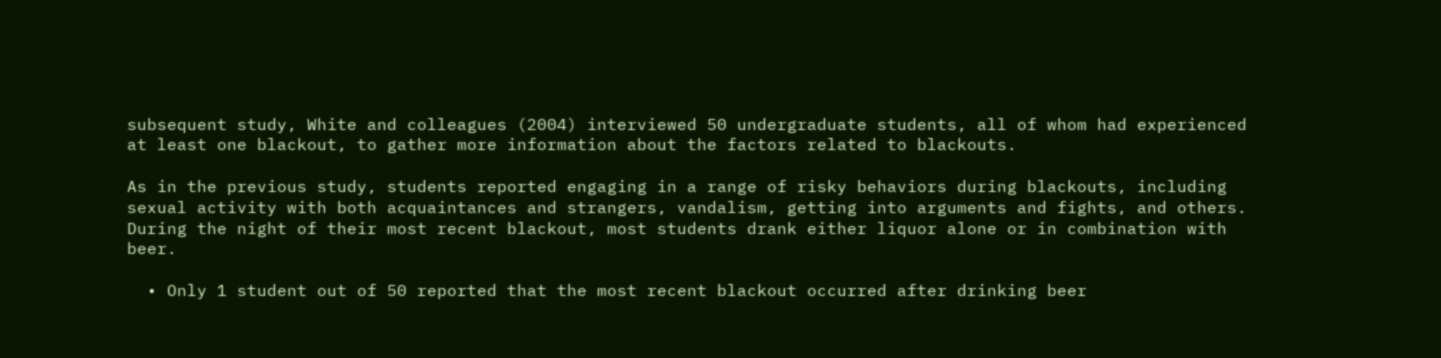subsequent study, White and colleagues (2004) interviewed 50 undergraduate students, all of whom had experienced at least one blackout, to gather more information about the factors related to blackouts.

As in the previous study, students reported engaging in a range of risky behaviors during blackouts, including sexual activity with both acquaintances and strangers, vandalism, getting into arguments and fights, and others. During the night of their most recent blackout, most students drank either liquor alone or in combination with beer.

  • Only 1 student out of 50 reported that the most recent blackout occurred after drinking beer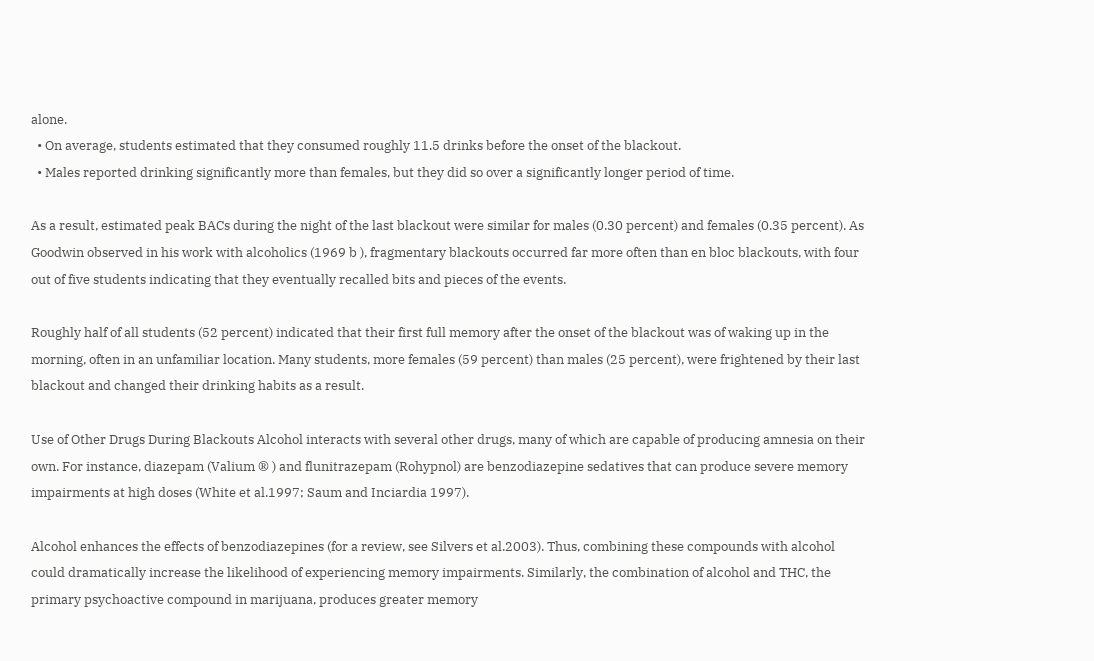alone.
  • On average, students estimated that they consumed roughly 11.5 drinks before the onset of the blackout.
  • Males reported drinking significantly more than females, but they did so over a significantly longer period of time.

As a result, estimated peak BACs during the night of the last blackout were similar for males (0.30 percent) and females (0.35 percent). As Goodwin observed in his work with alcoholics (1969 b ), fragmentary blackouts occurred far more often than en bloc blackouts, with four out of five students indicating that they eventually recalled bits and pieces of the events.

Roughly half of all students (52 percent) indicated that their first full memory after the onset of the blackout was of waking up in the morning, often in an unfamiliar location. Many students, more females (59 percent) than males (25 percent), were frightened by their last blackout and changed their drinking habits as a result.

Use of Other Drugs During Blackouts Alcohol interacts with several other drugs, many of which are capable of producing amnesia on their own. For instance, diazepam (Valium ® ) and flunitrazepam (Rohypnol) are benzodiazepine sedatives that can produce severe memory impairments at high doses (White et al.1997; Saum and Inciardia 1997).

Alcohol enhances the effects of benzodiazepines (for a review, see Silvers et al.2003). Thus, combining these compounds with alcohol could dramatically increase the likelihood of experiencing memory impairments. Similarly, the combination of alcohol and THC, the primary psychoactive compound in marijuana, produces greater memory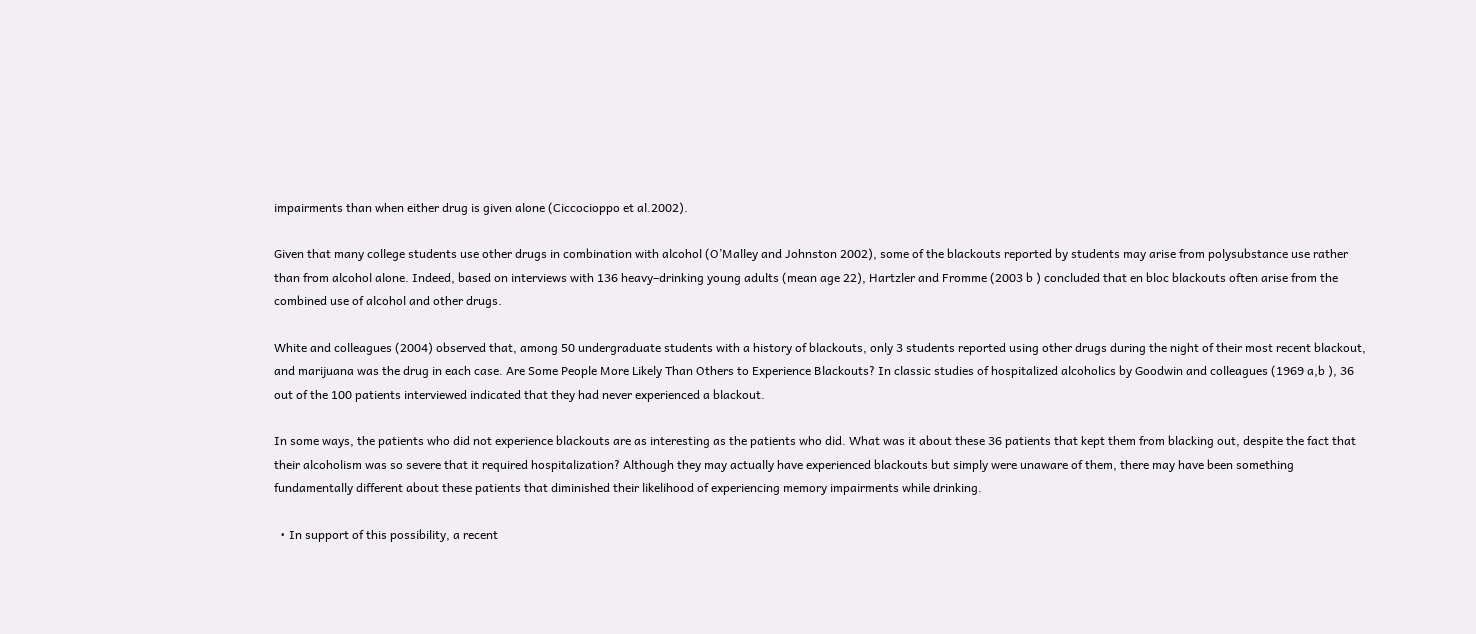impairments than when either drug is given alone (Ciccocioppo et al.2002).

Given that many college students use other drugs in combination with alcohol (O’Malley and Johnston 2002), some of the blackouts reported by students may arise from polysubstance use rather than from alcohol alone. Indeed, based on interviews with 136 heavy–drinking young adults (mean age 22), Hartzler and Fromme (2003 b ) concluded that en bloc blackouts often arise from the combined use of alcohol and other drugs.

White and colleagues (2004) observed that, among 50 undergraduate students with a history of blackouts, only 3 students reported using other drugs during the night of their most recent blackout, and marijuana was the drug in each case. Are Some People More Likely Than Others to Experience Blackouts? In classic studies of hospitalized alcoholics by Goodwin and colleagues (1969 a,b ), 36 out of the 100 patients interviewed indicated that they had never experienced a blackout.

In some ways, the patients who did not experience blackouts are as interesting as the patients who did. What was it about these 36 patients that kept them from blacking out, despite the fact that their alcoholism was so severe that it required hospitalization? Although they may actually have experienced blackouts but simply were unaware of them, there may have been something fundamentally different about these patients that diminished their likelihood of experiencing memory impairments while drinking.

  • In support of this possibility, a recent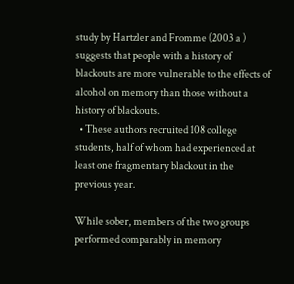study by Hartzler and Fromme (2003 a ) suggests that people with a history of blackouts are more vulnerable to the effects of alcohol on memory than those without a history of blackouts.
  • These authors recruited 108 college students, half of whom had experienced at least one fragmentary blackout in the previous year.

While sober, members of the two groups performed comparably in memory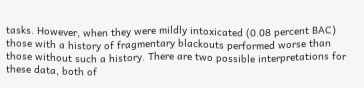tasks. However, when they were mildly intoxicated (0.08 percent BAC) those with a history of fragmentary blackouts performed worse than those without such a history. There are two possible interpretations for these data, both of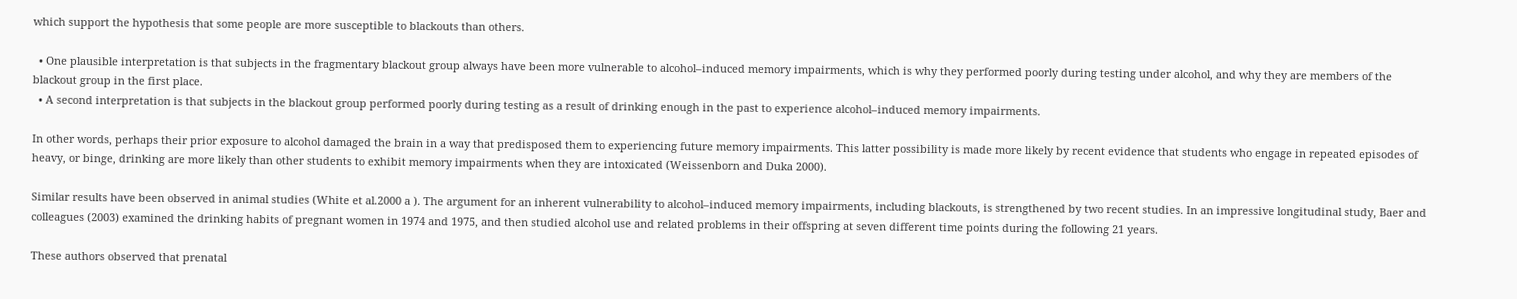which support the hypothesis that some people are more susceptible to blackouts than others.

  • One plausible interpretation is that subjects in the fragmentary blackout group always have been more vulnerable to alcohol–induced memory impairments, which is why they performed poorly during testing under alcohol, and why they are members of the blackout group in the first place.
  • A second interpretation is that subjects in the blackout group performed poorly during testing as a result of drinking enough in the past to experience alcohol–induced memory impairments.

In other words, perhaps their prior exposure to alcohol damaged the brain in a way that predisposed them to experiencing future memory impairments. This latter possibility is made more likely by recent evidence that students who engage in repeated episodes of heavy, or binge, drinking are more likely than other students to exhibit memory impairments when they are intoxicated (Weissenborn and Duka 2000).

Similar results have been observed in animal studies (White et al.2000 a ). The argument for an inherent vulnerability to alcohol–induced memory impairments, including blackouts, is strengthened by two recent studies. In an impressive longitudinal study, Baer and colleagues (2003) examined the drinking habits of pregnant women in 1974 and 1975, and then studied alcohol use and related problems in their offspring at seven different time points during the following 21 years.

These authors observed that prenatal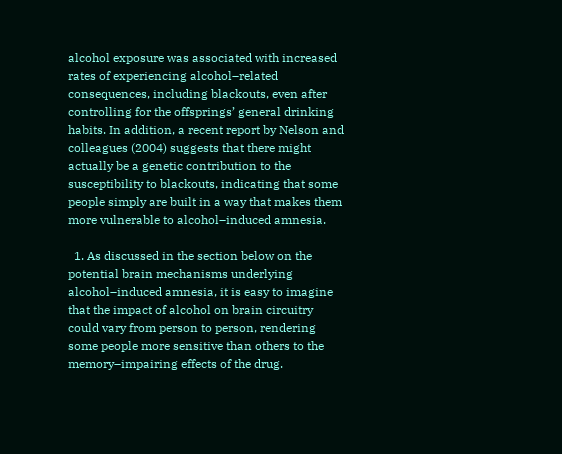alcohol exposure was associated with increased rates of experiencing alcohol–related consequences, including blackouts, even after controlling for the offsprings’ general drinking habits. In addition, a recent report by Nelson and colleagues (2004) suggests that there might actually be a genetic contribution to the susceptibility to blackouts, indicating that some people simply are built in a way that makes them more vulnerable to alcohol–induced amnesia.

  1. As discussed in the section below on the potential brain mechanisms underlying alcohol–induced amnesia, it is easy to imagine that the impact of alcohol on brain circuitry could vary from person to person, rendering some people more sensitive than others to the memory–impairing effects of the drug.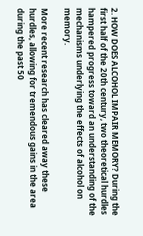2. HOW DOES ALCOHOL IMPAIR MEMORY? During the first half of the 20th century, two theoretical hurdles hampered progress toward an understanding of the mechanisms underlying the effects of alcohol on memory.

More recent research has cleared away these hurdles, allowing for tremendous gains in the area during the past 50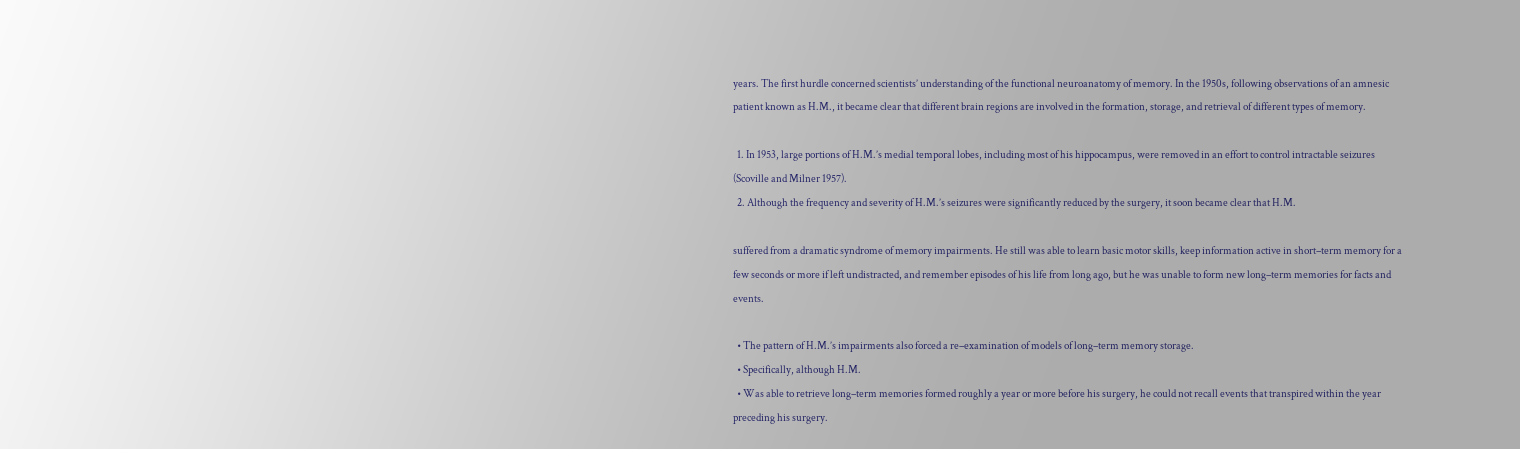years. The first hurdle concerned scientists’ understanding of the functional neuroanatomy of memory. In the 1950s, following observations of an amnesic patient known as H.M., it became clear that different brain regions are involved in the formation, storage, and retrieval of different types of memory.

  1. In 1953, large portions of H.M.’s medial temporal lobes, including most of his hippocampus, were removed in an effort to control intractable seizures (Scoville and Milner 1957).
  2. Although the frequency and severity of H.M.’s seizures were significantly reduced by the surgery, it soon became clear that H.M.

suffered from a dramatic syndrome of memory impairments. He still was able to learn basic motor skills, keep information active in short–term memory for a few seconds or more if left undistracted, and remember episodes of his life from long ago, but he was unable to form new long–term memories for facts and events.

  • The pattern of H.M.’s impairments also forced a re–examination of models of long–term memory storage.
  • Specifically, although H.M.
  • Was able to retrieve long–term memories formed roughly a year or more before his surgery, he could not recall events that transpired within the year preceding his surgery.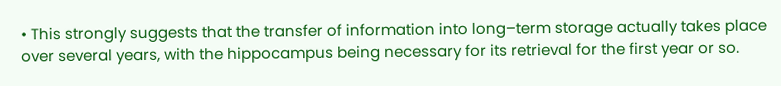• This strongly suggests that the transfer of information into long–term storage actually takes place over several years, with the hippocampus being necessary for its retrieval for the first year or so.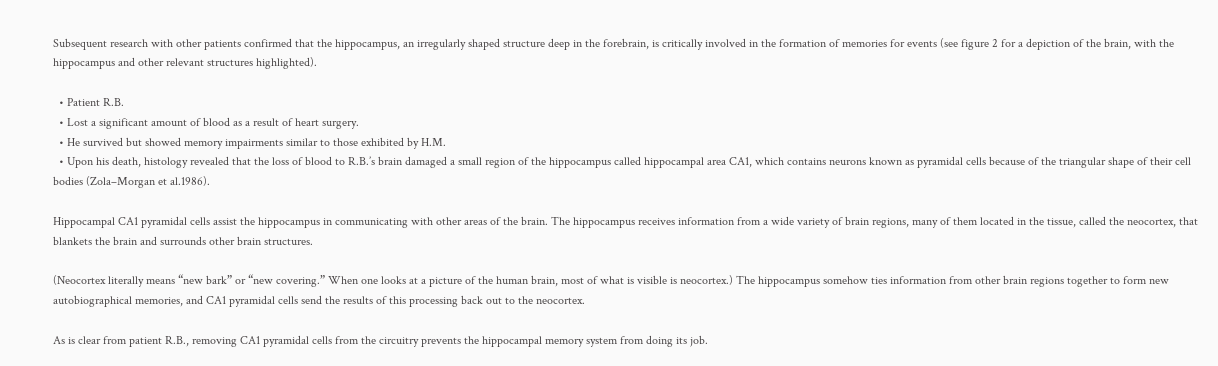Subsequent research with other patients confirmed that the hippocampus, an irregularly shaped structure deep in the forebrain, is critically involved in the formation of memories for events (see figure 2 for a depiction of the brain, with the hippocampus and other relevant structures highlighted).

  • Patient R.B.
  • Lost a significant amount of blood as a result of heart surgery.
  • He survived but showed memory impairments similar to those exhibited by H.M.
  • Upon his death, histology revealed that the loss of blood to R.B.’s brain damaged a small region of the hippocampus called hippocampal area CA1, which contains neurons known as pyramidal cells because of the triangular shape of their cell bodies (Zola–Morgan et al.1986).

Hippocampal CA1 pyramidal cells assist the hippocampus in communicating with other areas of the brain. The hippocampus receives information from a wide variety of brain regions, many of them located in the tissue, called the neocortex, that blankets the brain and surrounds other brain structures.

(Neocortex literally means “new bark” or “new covering.” When one looks at a picture of the human brain, most of what is visible is neocortex.) The hippocampus somehow ties information from other brain regions together to form new autobiographical memories, and CA1 pyramidal cells send the results of this processing back out to the neocortex.

As is clear from patient R.B., removing CA1 pyramidal cells from the circuitry prevents the hippocampal memory system from doing its job.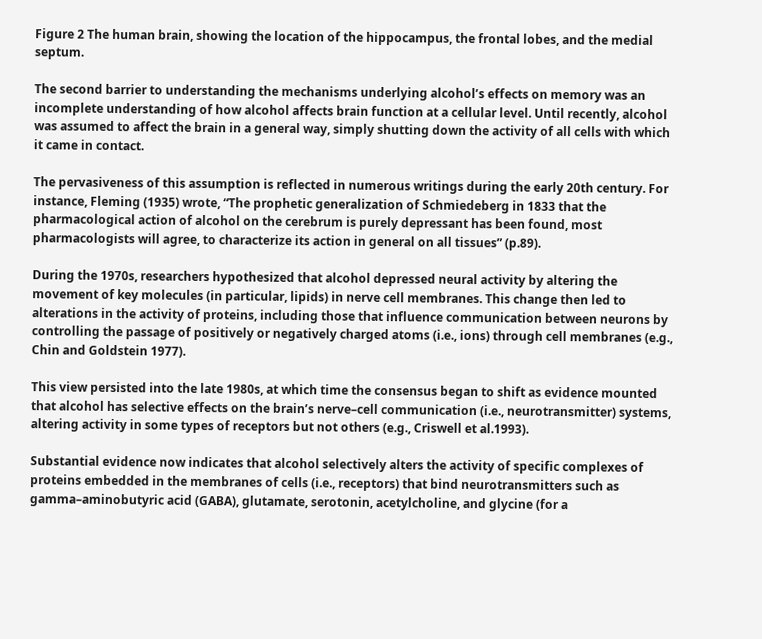Figure 2 The human brain, showing the location of the hippocampus, the frontal lobes, and the medial septum.

The second barrier to understanding the mechanisms underlying alcohol’s effects on memory was an incomplete understanding of how alcohol affects brain function at a cellular level. Until recently, alcohol was assumed to affect the brain in a general way, simply shutting down the activity of all cells with which it came in contact.

The pervasiveness of this assumption is reflected in numerous writings during the early 20th century. For instance, Fleming (1935) wrote, “The prophetic generalization of Schmiedeberg in 1833 that the pharmacological action of alcohol on the cerebrum is purely depressant has been found, most pharmacologists will agree, to characterize its action in general on all tissues” (p.89).

During the 1970s, researchers hypothesized that alcohol depressed neural activity by altering the movement of key molecules (in particular, lipids) in nerve cell membranes. This change then led to alterations in the activity of proteins, including those that influence communication between neurons by controlling the passage of positively or negatively charged atoms (i.e., ions) through cell membranes (e.g., Chin and Goldstein 1977).

This view persisted into the late 1980s, at which time the consensus began to shift as evidence mounted that alcohol has selective effects on the brain’s nerve–cell communication (i.e., neurotransmitter) systems, altering activity in some types of receptors but not others (e.g., Criswell et al.1993).

Substantial evidence now indicates that alcohol selectively alters the activity of specific complexes of proteins embedded in the membranes of cells (i.e., receptors) that bind neurotransmitters such as gamma–aminobutyric acid (GABA), glutamate, serotonin, acetylcholine, and glycine (for a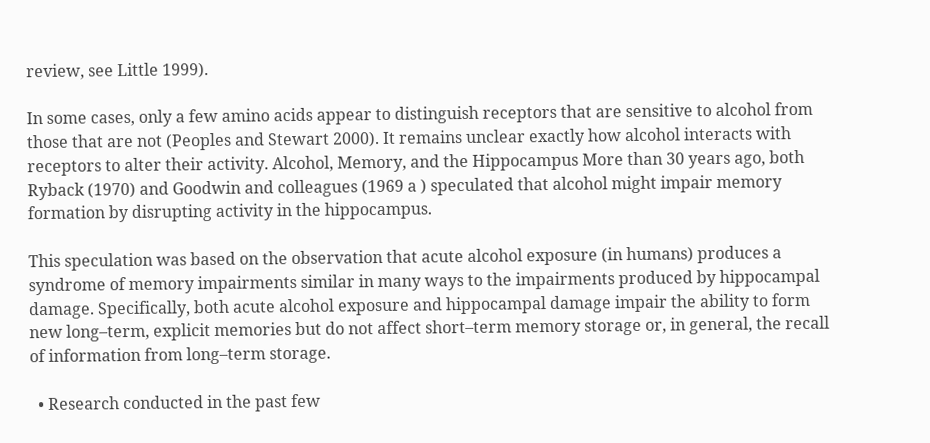review, see Little 1999).

In some cases, only a few amino acids appear to distinguish receptors that are sensitive to alcohol from those that are not (Peoples and Stewart 2000). It remains unclear exactly how alcohol interacts with receptors to alter their activity. Alcohol, Memory, and the Hippocampus More than 30 years ago, both Ryback (1970) and Goodwin and colleagues (1969 a ) speculated that alcohol might impair memory formation by disrupting activity in the hippocampus.

This speculation was based on the observation that acute alcohol exposure (in humans) produces a syndrome of memory impairments similar in many ways to the impairments produced by hippocampal damage. Specifically, both acute alcohol exposure and hippocampal damage impair the ability to form new long–term, explicit memories but do not affect short–term memory storage or, in general, the recall of information from long–term storage.

  • Research conducted in the past few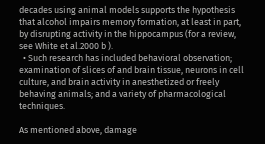decades using animal models supports the hypothesis that alcohol impairs memory formation, at least in part, by disrupting activity in the hippocampus (for a review, see White et al.2000 b ).
  • Such research has included behavioral observation; examination of slices of and brain tissue, neurons in cell culture, and brain activity in anesthetized or freely behaving animals; and a variety of pharmacological techniques.

As mentioned above, damage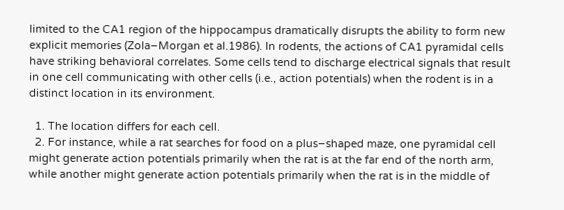limited to the CA1 region of the hippocampus dramatically disrupts the ability to form new explicit memories (Zola–Morgan et al.1986). In rodents, the actions of CA1 pyramidal cells have striking behavioral correlates. Some cells tend to discharge electrical signals that result in one cell communicating with other cells (i.e., action potentials) when the rodent is in a distinct location in its environment.

  1. The location differs for each cell.
  2. For instance, while a rat searches for food on a plus–shaped maze, one pyramidal cell might generate action potentials primarily when the rat is at the far end of the north arm, while another might generate action potentials primarily when the rat is in the middle of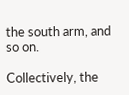the south arm, and so on.

Collectively, the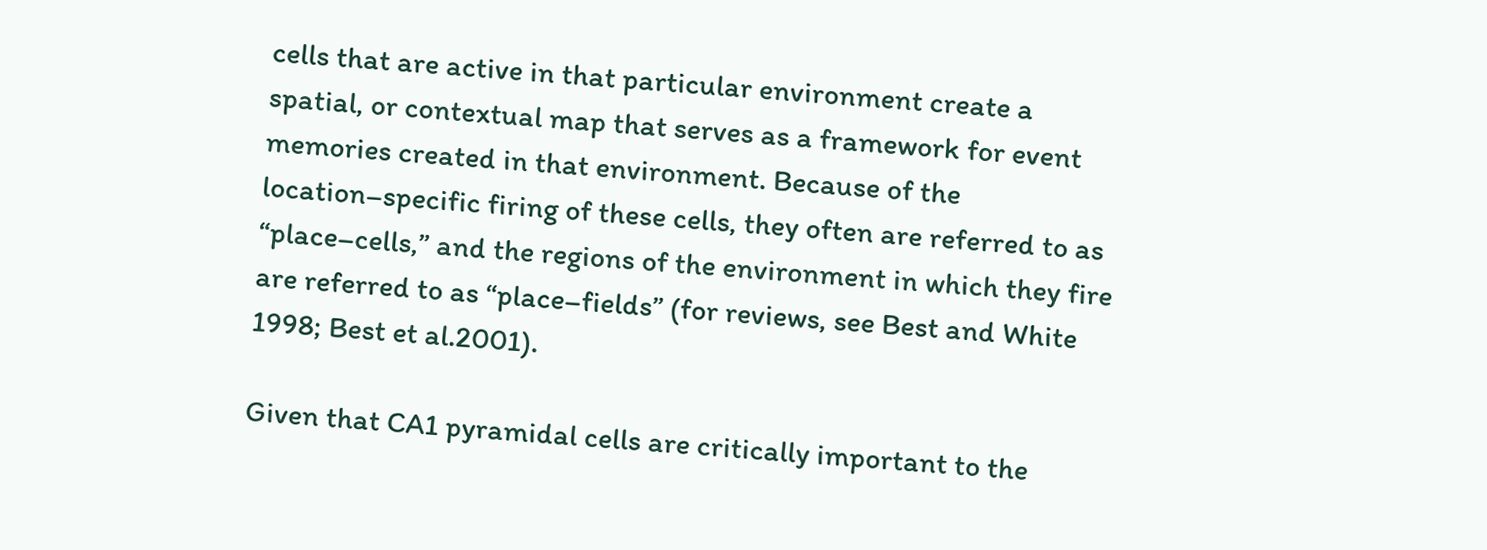cells that are active in that particular environment create a spatial, or contextual map that serves as a framework for event memories created in that environment. Because of the location–specific firing of these cells, they often are referred to as “place–cells,” and the regions of the environment in which they fire are referred to as “place–fields” (for reviews, see Best and White 1998; Best et al.2001).

Given that CA1 pyramidal cells are critically important to the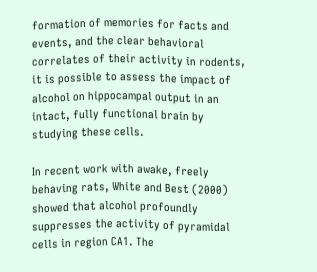formation of memories for facts and events, and the clear behavioral correlates of their activity in rodents, it is possible to assess the impact of alcohol on hippocampal output in an intact, fully functional brain by studying these cells.

In recent work with awake, freely behaving rats, White and Best (2000) showed that alcohol profoundly suppresses the activity of pyramidal cells in region CA1. The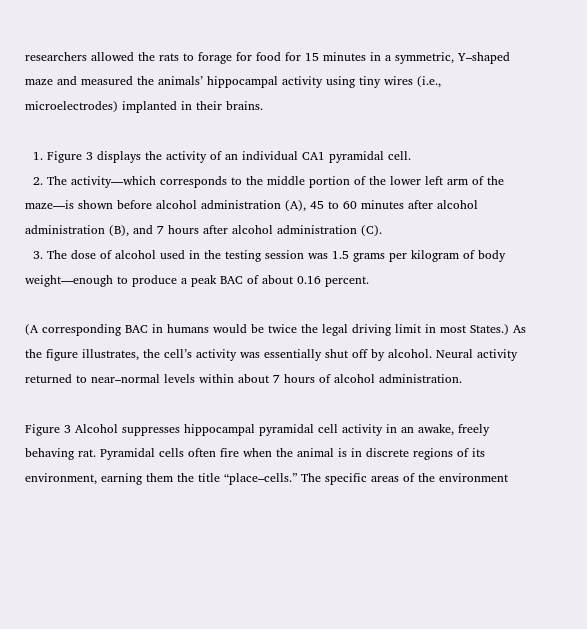researchers allowed the rats to forage for food for 15 minutes in a symmetric, Y–shaped maze and measured the animals’ hippocampal activity using tiny wires (i.e., microelectrodes) implanted in their brains.

  1. Figure 3 displays the activity of an individual CA1 pyramidal cell.
  2. The activity—which corresponds to the middle portion of the lower left arm of the maze—is shown before alcohol administration (A), 45 to 60 minutes after alcohol administration (B), and 7 hours after alcohol administration (C).
  3. The dose of alcohol used in the testing session was 1.5 grams per kilogram of body weight—enough to produce a peak BAC of about 0.16 percent.

(A corresponding BAC in humans would be twice the legal driving limit in most States.) As the figure illustrates, the cell’s activity was essentially shut off by alcohol. Neural activity returned to near–normal levels within about 7 hours of alcohol administration.

Figure 3 Alcohol suppresses hippocampal pyramidal cell activity in an awake, freely behaving rat. Pyramidal cells often fire when the animal is in discrete regions of its environment, earning them the title “place–cells.” The specific areas of the environment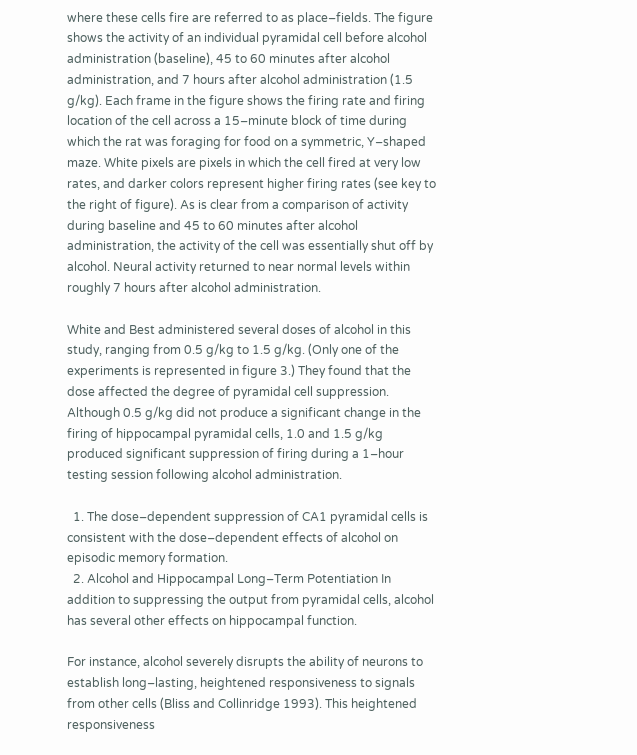where these cells fire are referred to as place–fields. The figure shows the activity of an individual pyramidal cell before alcohol administration (baseline), 45 to 60 minutes after alcohol administration, and 7 hours after alcohol administration (1.5 g/kg). Each frame in the figure shows the firing rate and firing location of the cell across a 15–minute block of time during which the rat was foraging for food on a symmetric, Y–shaped maze. White pixels are pixels in which the cell fired at very low rates, and darker colors represent higher firing rates (see key to the right of figure). As is clear from a comparison of activity during baseline and 45 to 60 minutes after alcohol administration, the activity of the cell was essentially shut off by alcohol. Neural activity returned to near normal levels within roughly 7 hours after alcohol administration.

White and Best administered several doses of alcohol in this study, ranging from 0.5 g/kg to 1.5 g/kg. (Only one of the experiments is represented in figure 3.) They found that the dose affected the degree of pyramidal cell suppression. Although 0.5 g/kg did not produce a significant change in the firing of hippocampal pyramidal cells, 1.0 and 1.5 g/kg produced significant suppression of firing during a 1–hour testing session following alcohol administration.

  1. The dose–dependent suppression of CA1 pyramidal cells is consistent with the dose–dependent effects of alcohol on episodic memory formation.
  2. Alcohol and Hippocampal Long–Term Potentiation In addition to suppressing the output from pyramidal cells, alcohol has several other effects on hippocampal function.

For instance, alcohol severely disrupts the ability of neurons to establish long–lasting, heightened responsiveness to signals from other cells (Bliss and Collinridge 1993). This heightened responsiveness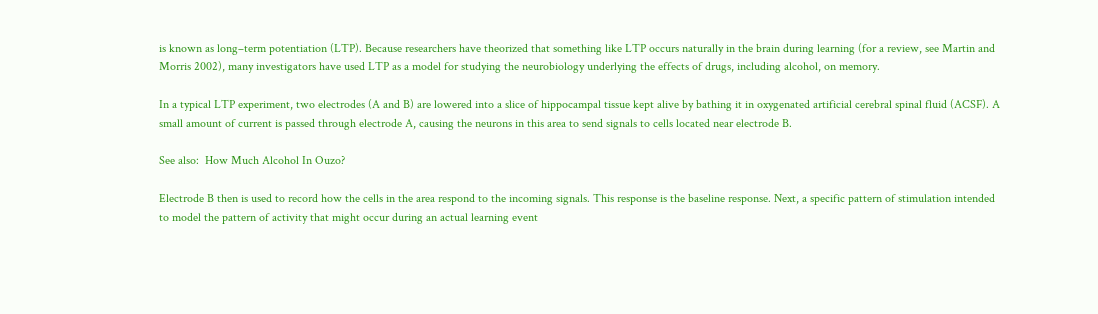is known as long–term potentiation (LTP). Because researchers have theorized that something like LTP occurs naturally in the brain during learning (for a review, see Martin and Morris 2002), many investigators have used LTP as a model for studying the neurobiology underlying the effects of drugs, including alcohol, on memory.

In a typical LTP experiment, two electrodes (A and B) are lowered into a slice of hippocampal tissue kept alive by bathing it in oxygenated artificial cerebral spinal fluid (ACSF). A small amount of current is passed through electrode A, causing the neurons in this area to send signals to cells located near electrode B.

See also:  How Much Alcohol In Ouzo?

Electrode B then is used to record how the cells in the area respond to the incoming signals. This response is the baseline response. Next, a specific pattern of stimulation intended to model the pattern of activity that might occur during an actual learning event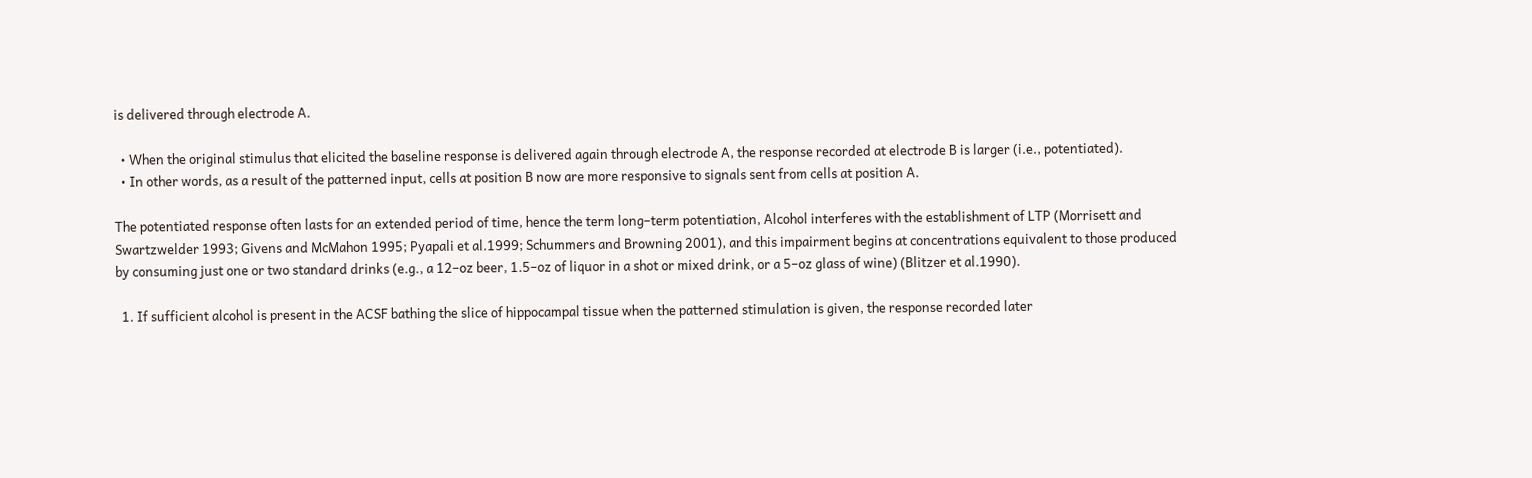is delivered through electrode A.

  • When the original stimulus that elicited the baseline response is delivered again through electrode A, the response recorded at electrode B is larger (i.e., potentiated).
  • In other words, as a result of the patterned input, cells at position B now are more responsive to signals sent from cells at position A.

The potentiated response often lasts for an extended period of time, hence the term long–term potentiation, Alcohol interferes with the establishment of LTP (Morrisett and Swartzwelder 1993; Givens and McMahon 1995; Pyapali et al.1999; Schummers and Browning 2001), and this impairment begins at concentrations equivalent to those produced by consuming just one or two standard drinks (e.g., a 12–oz beer, 1.5–oz of liquor in a shot or mixed drink, or a 5–oz glass of wine) (Blitzer et al.1990).

  1. If sufficient alcohol is present in the ACSF bathing the slice of hippocampal tissue when the patterned stimulation is given, the response recorded later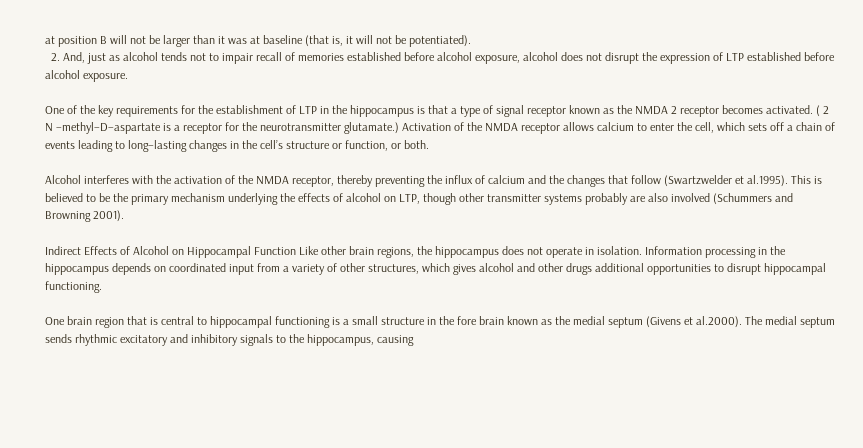at position B will not be larger than it was at baseline (that is, it will not be potentiated).
  2. And, just as alcohol tends not to impair recall of memories established before alcohol exposure, alcohol does not disrupt the expression of LTP established before alcohol exposure.

One of the key requirements for the establishment of LTP in the hippocampus is that a type of signal receptor known as the NMDA 2 receptor becomes activated. ( 2 N –methyl–D–aspartate is a receptor for the neurotransmitter glutamate.) Activation of the NMDA receptor allows calcium to enter the cell, which sets off a chain of events leading to long–lasting changes in the cell’s structure or function, or both.

Alcohol interferes with the activation of the NMDA receptor, thereby preventing the influx of calcium and the changes that follow (Swartzwelder et al.1995). This is believed to be the primary mechanism underlying the effects of alcohol on LTP, though other transmitter systems probably are also involved (Schummers and Browning 2001).

Indirect Effects of Alcohol on Hippocampal Function Like other brain regions, the hippocampus does not operate in isolation. Information processing in the hippocampus depends on coordinated input from a variety of other structures, which gives alcohol and other drugs additional opportunities to disrupt hippocampal functioning.

One brain region that is central to hippocampal functioning is a small structure in the fore brain known as the medial septum (Givens et al.2000). The medial septum sends rhythmic excitatory and inhibitory signals to the hippocampus, causing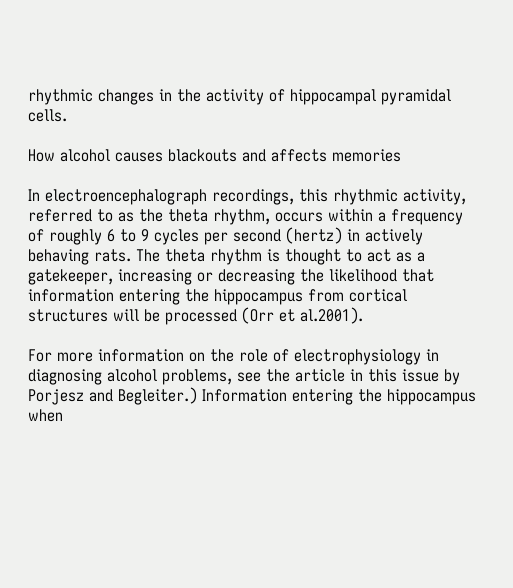rhythmic changes in the activity of hippocampal pyramidal cells.

How alcohol causes blackouts and affects memories

In electroencephalograph recordings, this rhythmic activity, referred to as the theta rhythm, occurs within a frequency of roughly 6 to 9 cycles per second (hertz) in actively behaving rats. The theta rhythm is thought to act as a gatekeeper, increasing or decreasing the likelihood that information entering the hippocampus from cortical structures will be processed (Orr et al.2001).

For more information on the role of electrophysiology in diagnosing alcohol problems, see the article in this issue by Porjesz and Begleiter.) Information entering the hippocampus when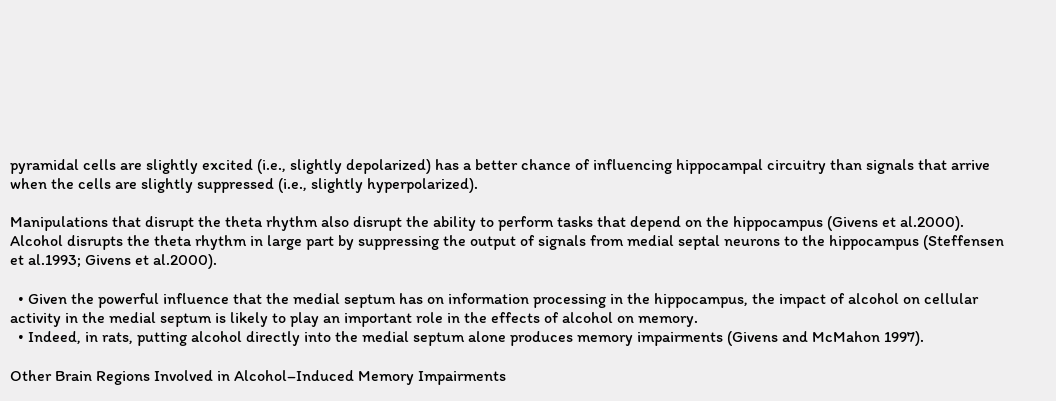pyramidal cells are slightly excited (i.e., slightly depolarized) has a better chance of influencing hippocampal circuitry than signals that arrive when the cells are slightly suppressed (i.e., slightly hyperpolarized).

Manipulations that disrupt the theta rhythm also disrupt the ability to perform tasks that depend on the hippocampus (Givens et al.2000). Alcohol disrupts the theta rhythm in large part by suppressing the output of signals from medial septal neurons to the hippocampus (Steffensen et al.1993; Givens et al.2000).

  • Given the powerful influence that the medial septum has on information processing in the hippocampus, the impact of alcohol on cellular activity in the medial septum is likely to play an important role in the effects of alcohol on memory.
  • Indeed, in rats, putting alcohol directly into the medial septum alone produces memory impairments (Givens and McMahon 1997).

Other Brain Regions Involved in Alcohol–Induced Memory Impairments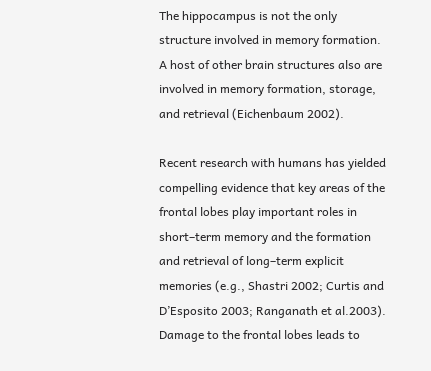The hippocampus is not the only structure involved in memory formation. A host of other brain structures also are involved in memory formation, storage, and retrieval (Eichenbaum 2002).

Recent research with humans has yielded compelling evidence that key areas of the frontal lobes play important roles in short–term memory and the formation and retrieval of long–term explicit memories (e.g., Shastri 2002; Curtis and D’Esposito 2003; Ranganath et al.2003). Damage to the frontal lobes leads to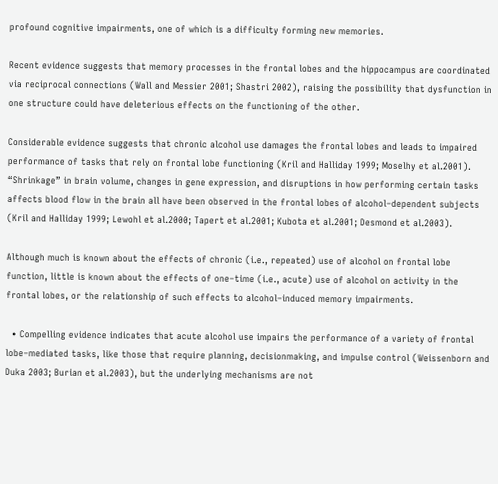profound cognitive impairments, one of which is a difficulty forming new memories.

Recent evidence suggests that memory processes in the frontal lobes and the hippocampus are coordinated via reciprocal connections (Wall and Messier 2001; Shastri 2002), raising the possibility that dysfunction in one structure could have deleterious effects on the functioning of the other.

Considerable evidence suggests that chronic alcohol use damages the frontal lobes and leads to impaired performance of tasks that rely on frontal lobe functioning (Kril and Halliday 1999; Moselhy et al.2001). “Shrinkage” in brain volume, changes in gene expression, and disruptions in how performing certain tasks affects blood flow in the brain all have been observed in the frontal lobes of alcohol–dependent subjects (Kril and Halliday 1999; Lewohl et al.2000; Tapert et al.2001; Kubota et al.2001; Desmond et al.2003).

Although much is known about the effects of chronic (i.e., repeated) use of alcohol on frontal lobe function, little is known about the effects of one–time (i.e., acute) use of alcohol on activity in the frontal lobes, or the relationship of such effects to alcohol–induced memory impairments.

  • Compelling evidence indicates that acute alcohol use impairs the performance of a variety of frontal lobe–mediated tasks, like those that require planning, decisionmaking, and impulse control (Weissenborn and Duka 2003; Burian et al.2003), but the underlying mechanisms are not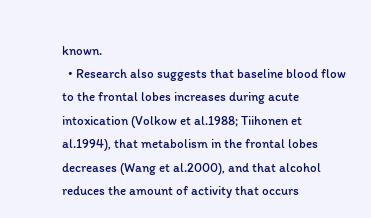known.
  • Research also suggests that baseline blood flow to the frontal lobes increases during acute intoxication (Volkow et al.1988; Tiihonen et al.1994), that metabolism in the frontal lobes decreases (Wang et al.2000), and that alcohol reduces the amount of activity that occurs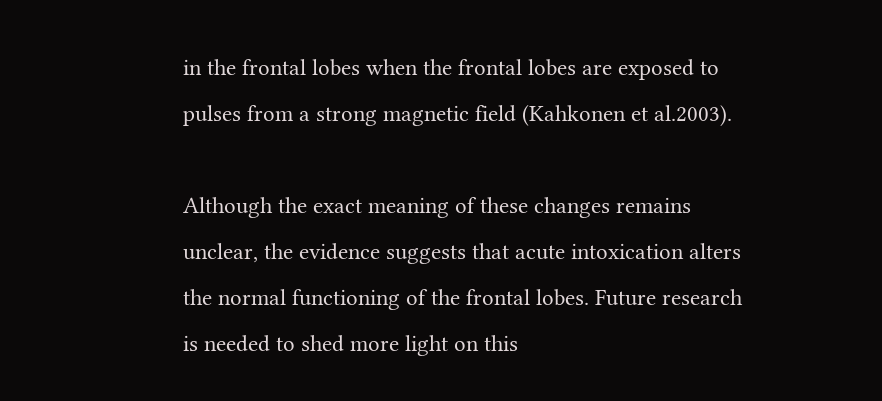in the frontal lobes when the frontal lobes are exposed to pulses from a strong magnetic field (Kahkonen et al.2003).

Although the exact meaning of these changes remains unclear, the evidence suggests that acute intoxication alters the normal functioning of the frontal lobes. Future research is needed to shed more light on this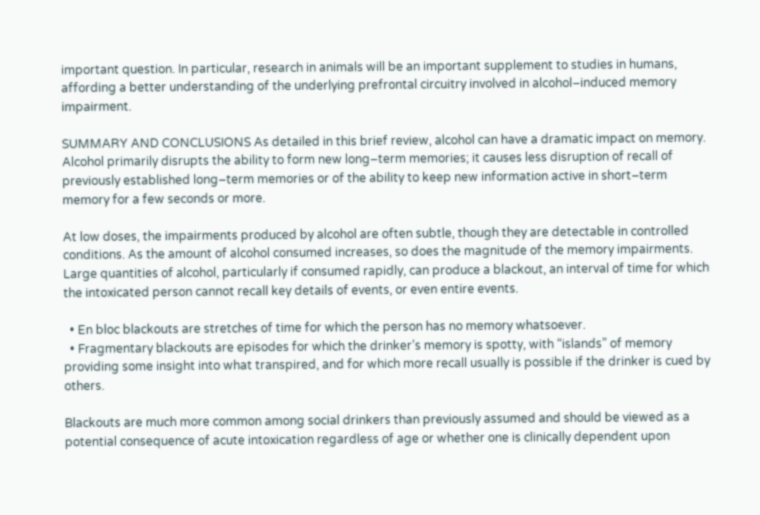important question. In particular, research in animals will be an important supplement to studies in humans, affording a better understanding of the underlying prefrontal circuitry involved in alcohol–induced memory impairment.

SUMMARY AND CONCLUSIONS As detailed in this brief review, alcohol can have a dramatic impact on memory. Alcohol primarily disrupts the ability to form new long–term memories; it causes less disruption of recall of previously established long–term memories or of the ability to keep new information active in short–term memory for a few seconds or more.

At low doses, the impairments produced by alcohol are often subtle, though they are detectable in controlled conditions. As the amount of alcohol consumed increases, so does the magnitude of the memory impairments. Large quantities of alcohol, particularly if consumed rapidly, can produce a blackout, an interval of time for which the intoxicated person cannot recall key details of events, or even entire events.

  • En bloc blackouts are stretches of time for which the person has no memory whatsoever.
  • Fragmentary blackouts are episodes for which the drinker’s memory is spotty, with “islands” of memory providing some insight into what transpired, and for which more recall usually is possible if the drinker is cued by others.

Blackouts are much more common among social drinkers than previously assumed and should be viewed as a potential consequence of acute intoxication regardless of age or whether one is clinically dependent upon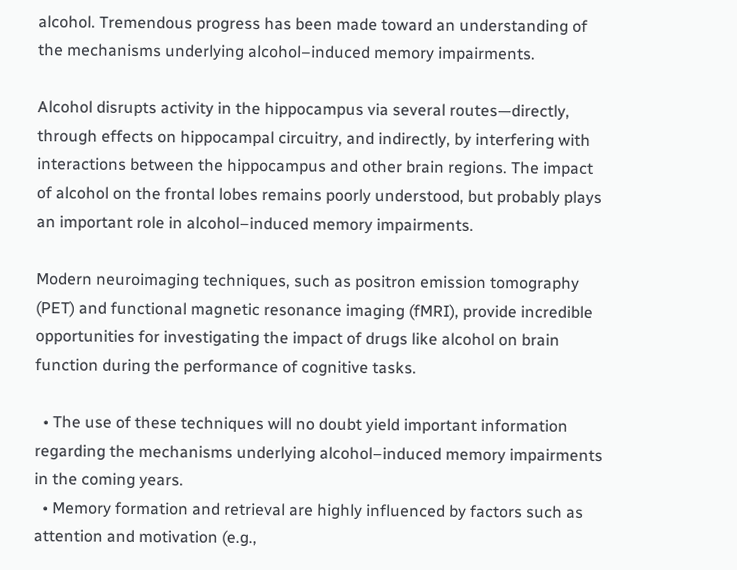alcohol. Tremendous progress has been made toward an understanding of the mechanisms underlying alcohol–induced memory impairments.

Alcohol disrupts activity in the hippocampus via several routes—directly, through effects on hippocampal circuitry, and indirectly, by interfering with interactions between the hippocampus and other brain regions. The impact of alcohol on the frontal lobes remains poorly understood, but probably plays an important role in alcohol–induced memory impairments.

Modern neuroimaging techniques, such as positron emission tomography (PET) and functional magnetic resonance imaging (fMRI), provide incredible opportunities for investigating the impact of drugs like alcohol on brain function during the performance of cognitive tasks.

  • The use of these techniques will no doubt yield important information regarding the mechanisms underlying alcohol–induced memory impairments in the coming years.
  • Memory formation and retrieval are highly influenced by factors such as attention and motivation (e.g.,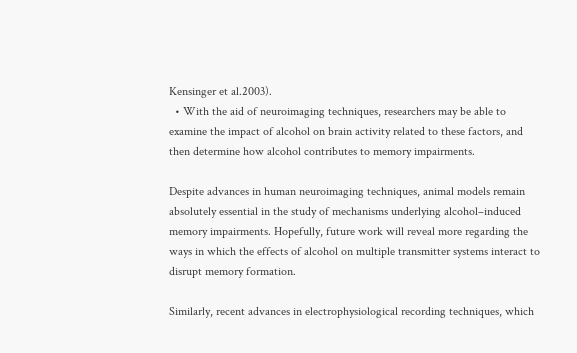Kensinger et al.2003).
  • With the aid of neuroimaging techniques, researchers may be able to examine the impact of alcohol on brain activity related to these factors, and then determine how alcohol contributes to memory impairments.

Despite advances in human neuroimaging techniques, animal models remain absolutely essential in the study of mechanisms underlying alcohol–induced memory impairments. Hopefully, future work will reveal more regarding the ways in which the effects of alcohol on multiple transmitter systems interact to disrupt memory formation.

Similarly, recent advances in electrophysiological recording techniques, which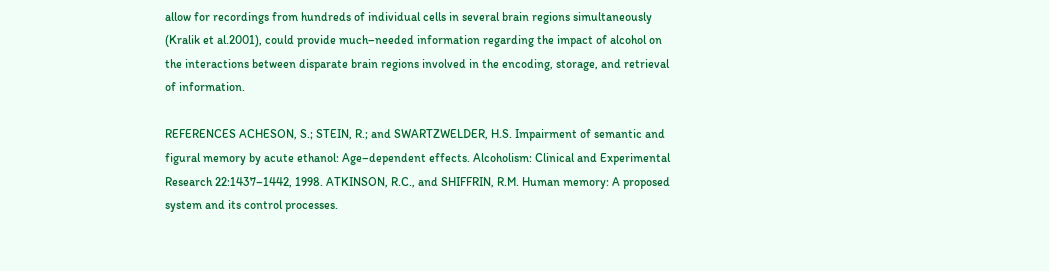allow for recordings from hundreds of individual cells in several brain regions simultaneously (Kralik et al.2001), could provide much–needed information regarding the impact of alcohol on the interactions between disparate brain regions involved in the encoding, storage, and retrieval of information.

REFERENCES ACHESON, S.; STEIN, R.; and SWARTZWELDER, H.S. Impairment of semantic and figural memory by acute ethanol: Age–dependent effects. Alcoholism: Clinical and Experimental Research 22:1437–1442, 1998. ATKINSON, R.C., and SHIFFRIN, R.M. Human memory: A proposed system and its control processes.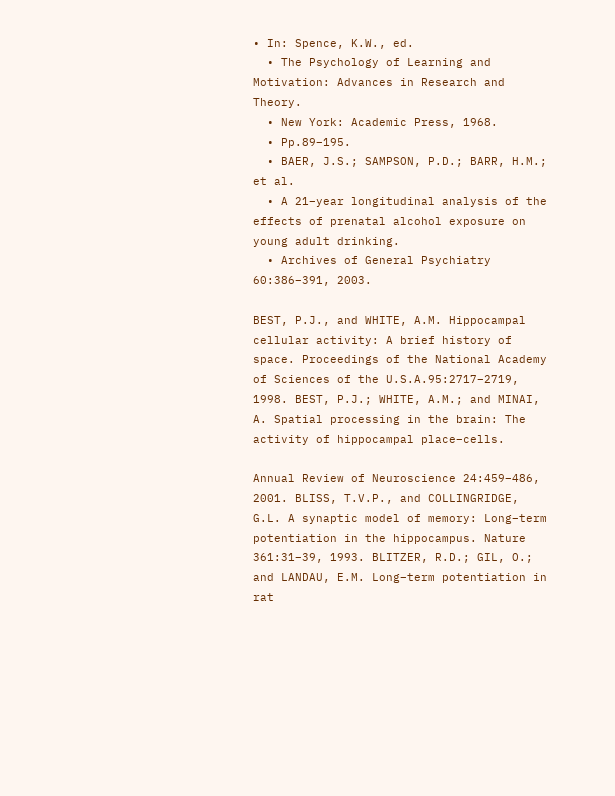• In: Spence, K.W., ed.
  • The Psychology of Learning and Motivation: Advances in Research and Theory.
  • New York: Academic Press, 1968.
  • Pp.89–195.
  • BAER, J.S.; SAMPSON, P.D.; BARR, H.M.; et al.
  • A 21–year longitudinal analysis of the effects of prenatal alcohol exposure on young adult drinking.
  • Archives of General Psychiatry 60:386–391, 2003.

BEST, P.J., and WHITE, A.M. Hippocampal cellular activity: A brief history of space. Proceedings of the National Academy of Sciences of the U.S.A.95:2717–2719, 1998. BEST, P.J.; WHITE, A.M.; and MINAI, A. Spatial processing in the brain: The activity of hippocampal place–cells.

Annual Review of Neuroscience 24:459–486, 2001. BLISS, T.V.P., and COLLINGRIDGE, G.L. A synaptic model of memory: Long–term potentiation in the hippocampus. Nature 361:31–39, 1993. BLITZER, R.D.; GIL, O.; and LANDAU, E.M. Long–term potentiation in rat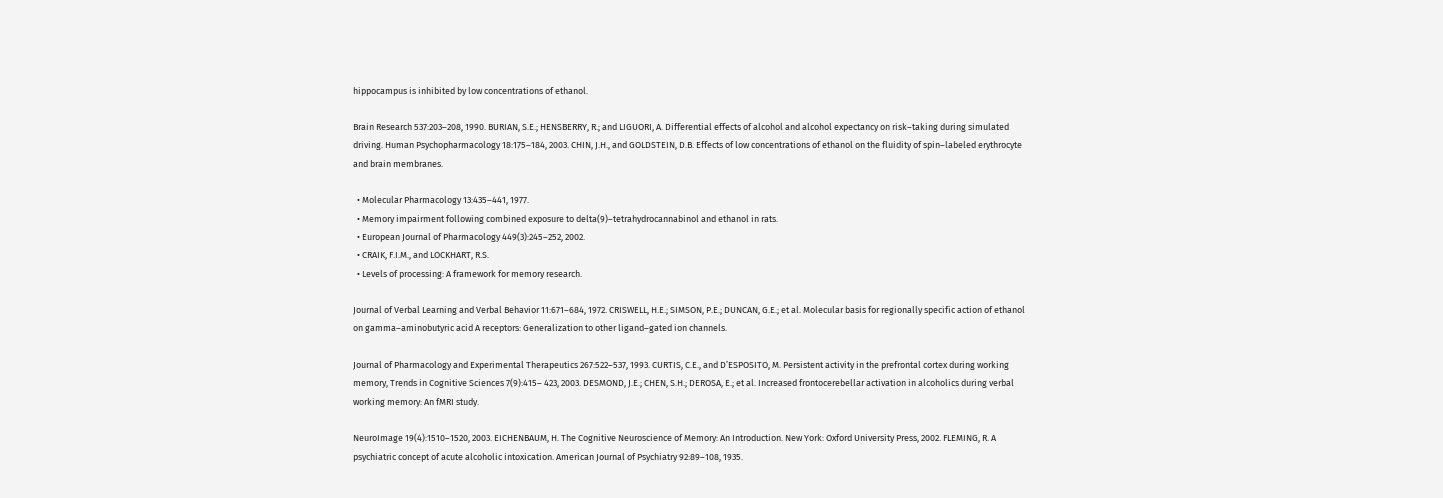hippocampus is inhibited by low concentrations of ethanol.

Brain Research 537:203–208, 1990. BURIAN, S.E.; HENSBERRY, R.; and LIGUORI, A. Differential effects of alcohol and alcohol expectancy on risk–taking during simulated driving. Human Psychopharmacology 18:175–184, 2003. CHIN, J.H., and GOLDSTEIN, D.B. Effects of low concentrations of ethanol on the fluidity of spin–labeled erythrocyte and brain membranes.

  • Molecular Pharmacology 13:435–441, 1977.
  • Memory impairment following combined exposure to delta(9)–tetrahydrocannabinol and ethanol in rats.
  • European Journal of Pharmacology 449(3):245–252, 2002.
  • CRAIK, F.I.M., and LOCKHART, R.S.
  • Levels of processing: A framework for memory research.

Journal of Verbal Learning and Verbal Behavior 11:671–684, 1972. CRISWELL, H.E.; SIMSON, P.E.; DUNCAN, G.E.; et al. Molecular basis for regionally specific action of ethanol on gamma–aminobutyric acid A receptors: Generalization to other ligand–gated ion channels.

Journal of Pharmacology and Experimental Therapeutics 267:522–537, 1993. CURTIS, C.E., and D’ESPOSITO, M. Persistent activity in the prefrontal cortex during working memory, Trends in Cognitive Sciences 7(9):415– 423, 2003. DESMOND, J.E.; CHEN, S.H.; DEROSA, E.; et al. Increased frontocerebellar activation in alcoholics during verbal working memory: An fMRI study.

NeuroImage 19(4):1510–1520, 2003. EICHENBAUM, H. The Cognitive Neuroscience of Memory: An Introduction. New York: Oxford University Press, 2002. FLEMING, R. A psychiatric concept of acute alcoholic intoxication. American Journal of Psychiatry 92:89–108, 1935.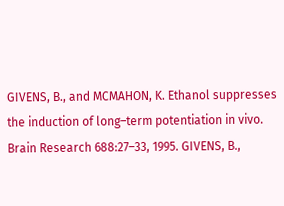GIVENS, B., and MCMAHON, K. Ethanol suppresses the induction of long–term potentiation in vivo. Brain Research 688:27–33, 1995. GIVENS, B.,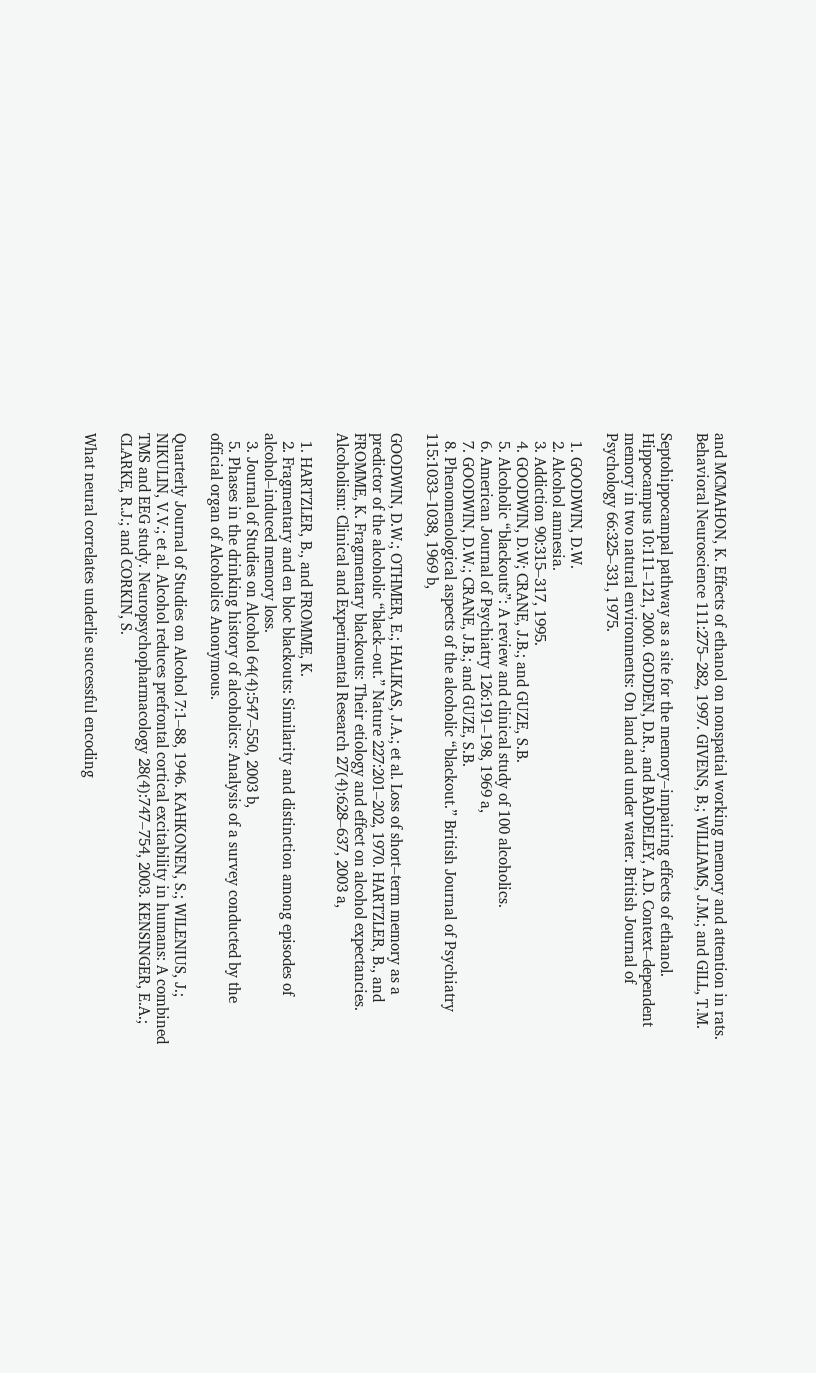and MCMAHON, K. Effects of ethanol on nonspatial working memory and attention in rats. Behavioral Neuroscience 111:275–282, 1997. GIVENS, B.; WILLIAMS, J.M.; and GILL, T.M.

Septohippocampal pathway as a site for the memory–impairing effects of ethanol. Hippocampus 10:111–121, 2000. GODDEN, D.R., and BADDELEY, A.D. Context–dependent memory in two natural environments: On land and under water. British Journal of Psychology 66:325–331, 1975.

  1. GOODWIN, D.W.
  2. Alcohol amnesia.
  3. Addiction 90:315–317, 1995.
  4. GOODWIN, D.W; CRANE, J.B.; and GUZE, S.B.
  5. Alcoholic “blackouts”: A review and clinical study of 100 alcoholics.
  6. American Journal of Psychiatry 126:191–198, 1969 a,
  7. GOODWIN, D.W.; CRANE, J.B.; and GUZE, S.B.
  8. Phenomenological aspects of the alcoholic “blackout.” British Journal of Psychiatry 115:1033–1038, 1969 b,

GOODWIN, D.W.; OTHMER, E.; HALIKAS, J.A.; et al. Loss of short–term memory as a predictor of the alcoholic “black–out.” Nature 227:201–202, 1970. HARTZLER, B., and FROMME, K. Fragmentary blackouts: Their etiology and effect on alcohol expectancies. Alcoholism: Clinical and Experimental Research 27(4):628–637, 2003 a,

  1. HARTZLER, B., and FROMME, K.
  2. Fragmentary and en bloc blackouts: Similarity and distinction among episodes of alcohol–induced memory loss.
  3. Journal of Studies on Alcohol 64(4):547–550, 2003 b,
  5. Phases in the drinking history of alcoholics: Analysis of a survey conducted by the official organ of Alcoholics Anonymous.

Quarterly Journal of Studies on Alcohol 7:1–88, 1946. KAHKONEN, S.; WILENIUS, J.; NIKULIN, V.V.; et al. Alcohol reduces prefrontal cortical excitability in humans: A combined TMS and EEG study. Neuropsychopharmacology 28(4):747–754, 2003. KENSINGER, E.A.; CLARKE, R.J.; and CORKIN, S.

What neural correlates underlie successful encoding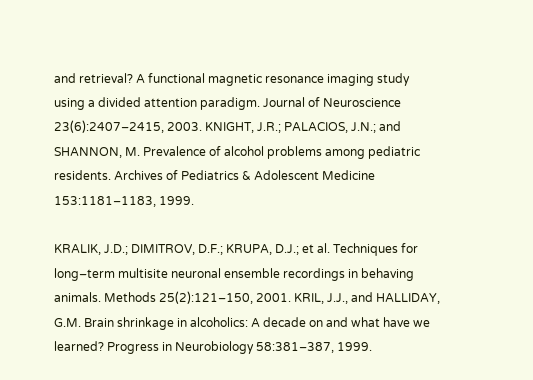and retrieval? A functional magnetic resonance imaging study using a divided attention paradigm. Journal of Neuroscience 23(6):2407–2415, 2003. KNIGHT, J.R.; PALACIOS, J.N.; and SHANNON, M. Prevalence of alcohol problems among pediatric residents. Archives of Pediatrics & Adolescent Medicine 153:1181–1183, 1999.

KRALIK, J.D.; DIMITROV, D.F.; KRUPA, D.J.; et al. Techniques for long–term multisite neuronal ensemble recordings in behaving animals. Methods 25(2):121–150, 2001. KRIL, J.J., and HALLIDAY, G.M. Brain shrinkage in alcoholics: A decade on and what have we learned? Progress in Neurobiology 58:381–387, 1999.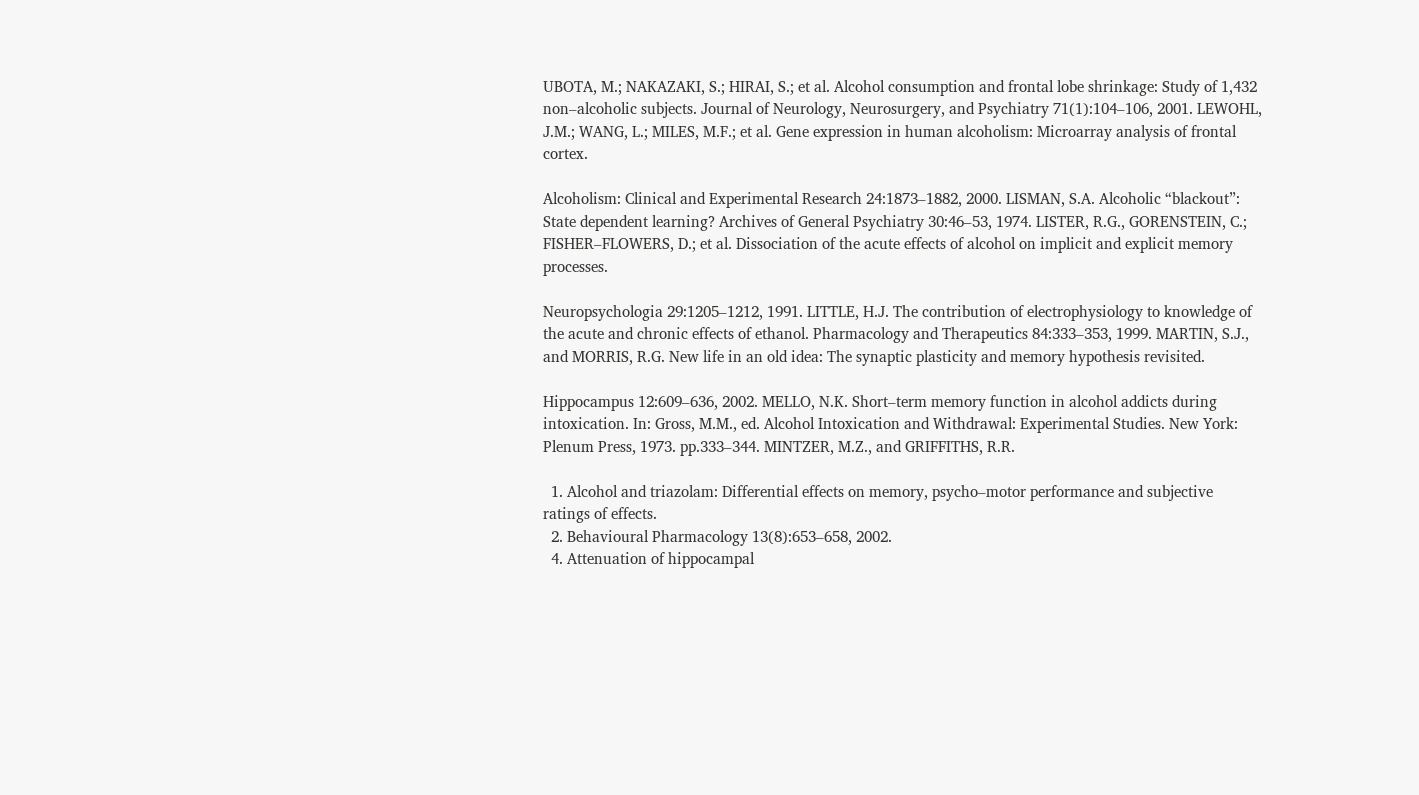UBOTA, M.; NAKAZAKI, S.; HIRAI, S.; et al. Alcohol consumption and frontal lobe shrinkage: Study of 1,432 non–alcoholic subjects. Journal of Neurology, Neurosurgery, and Psychiatry 71(1):104–106, 2001. LEWOHL, J.M.; WANG, L.; MILES, M.F.; et al. Gene expression in human alcoholism: Microarray analysis of frontal cortex.

Alcoholism: Clinical and Experimental Research 24:1873–1882, 2000. LISMAN, S.A. Alcoholic “blackout”: State dependent learning? Archives of General Psychiatry 30:46–53, 1974. LISTER, R.G., GORENSTEIN, C.; FISHER–FLOWERS, D.; et al. Dissociation of the acute effects of alcohol on implicit and explicit memory processes.

Neuropsychologia 29:1205–1212, 1991. LITTLE, H.J. The contribution of electrophysiology to knowledge of the acute and chronic effects of ethanol. Pharmacology and Therapeutics 84:333–353, 1999. MARTIN, S.J., and MORRIS, R.G. New life in an old idea: The synaptic plasticity and memory hypothesis revisited.

Hippocampus 12:609–636, 2002. MELLO, N.K. Short–term memory function in alcohol addicts during intoxication. In: Gross, M.M., ed. Alcohol Intoxication and Withdrawal: Experimental Studies. New York: Plenum Press, 1973. pp.333–344. MINTZER, M.Z., and GRIFFITHS, R.R.

  1. Alcohol and triazolam: Differential effects on memory, psycho–motor performance and subjective ratings of effects.
  2. Behavioural Pharmacology 13(8):653–658, 2002.
  4. Attenuation of hippocampal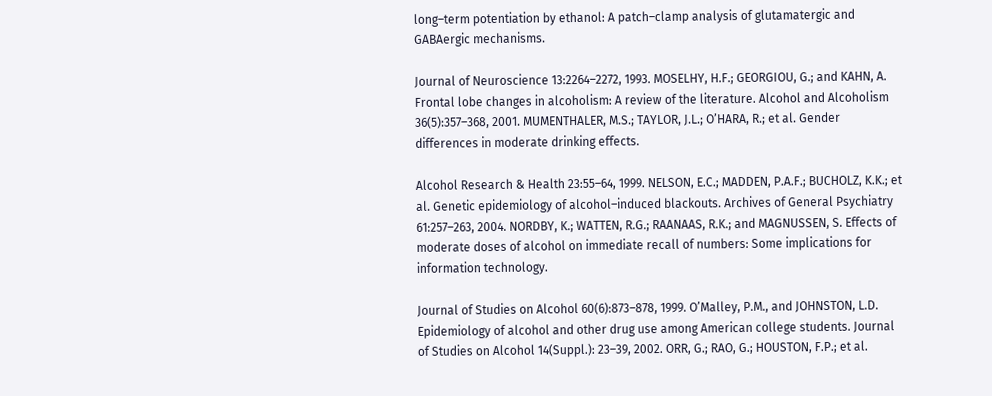long–term potentiation by ethanol: A patch–clamp analysis of glutamatergic and GABAergic mechanisms.

Journal of Neuroscience 13:2264–2272, 1993. MOSELHY, H.F.; GEORGIOU, G.; and KAHN, A. Frontal lobe changes in alcoholism: A review of the literature. Alcohol and Alcoholism 36(5):357–368, 2001. MUMENTHALER, M.S.; TAYLOR, J.L.; O’HARA, R.; et al. Gender differences in moderate drinking effects.

Alcohol Research & Health 23:55–64, 1999. NELSON, E.C.; MADDEN, P.A.F.; BUCHOLZ, K.K.; et al. Genetic epidemiology of alcohol–induced blackouts. Archives of General Psychiatry 61:257–263, 2004. NORDBY, K.; WATTEN, R.G.; RAANAAS, R.K.; and MAGNUSSEN, S. Effects of moderate doses of alcohol on immediate recall of numbers: Some implications for information technology.

Journal of Studies on Alcohol 60(6):873–878, 1999. O’Malley, P.M., and JOHNSTON, L.D. Epidemiology of alcohol and other drug use among American college students. Journal of Studies on Alcohol 14(Suppl.): 23–39, 2002. ORR, G.; RAO, G.; HOUSTON, F.P.; et al.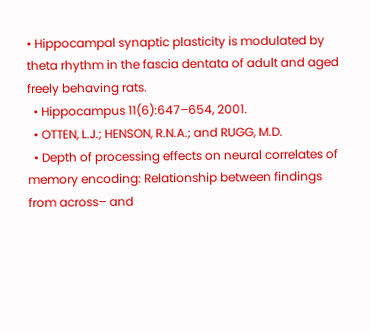• Hippocampal synaptic plasticity is modulated by theta rhythm in the fascia dentata of adult and aged freely behaving rats.
  • Hippocampus 11(6):647–654, 2001.
  • OTTEN, L.J.; HENSON, R.N.A.; and RUGG, M.D.
  • Depth of processing effects on neural correlates of memory encoding: Relationship between findings from across– and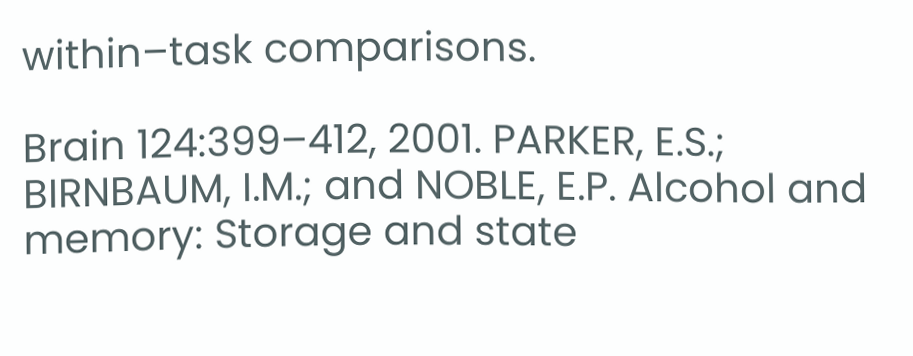within–task comparisons.

Brain 124:399–412, 2001. PARKER, E.S.; BIRNBAUM, I.M.; and NOBLE, E.P. Alcohol and memory: Storage and state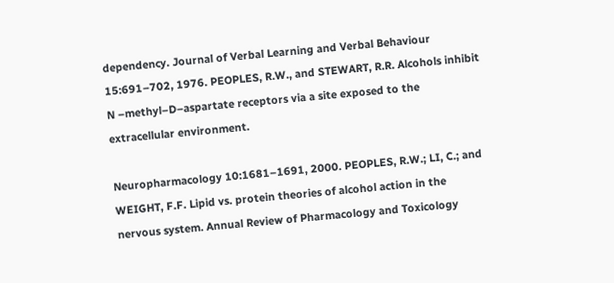dependency. Journal of Verbal Learning and Verbal Behaviour 15:691–702, 1976. PEOPLES, R.W., and STEWART, R.R. Alcohols inhibit N –methyl–D–aspartate receptors via a site exposed to the extracellular environment.

Neuropharmacology 10:1681–1691, 2000. PEOPLES, R.W.; LI, C.; and WEIGHT, F.F. Lipid vs. protein theories of alcohol action in the nervous system. Annual Review of Pharmacology and Toxicology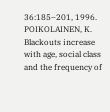36:185–201, 1996. POIKOLAINEN, K. Blackouts increase with age, social class and the frequency of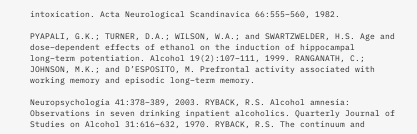intoxication. Acta Neurological Scandinavica 66:555–560, 1982.

PYAPALI, G.K.; TURNER, D.A.; WILSON, W.A.; and SWARTZWELDER, H.S. Age and dose–dependent effects of ethanol on the induction of hippocampal long–term potentiation. Alcohol 19(2):107–111, 1999. RANGANATH, C.; JOHNSON, M.K.; and D’ESPOSITO, M. Prefrontal activity associated with working memory and episodic long–term memory.

Neuropsychologia 41:378–389, 2003. RYBACK, R.S. Alcohol amnesia: Observations in seven drinking inpatient alcoholics. Quarterly Journal of Studies on Alcohol 31:616–632, 1970. RYBACK, R.S. The continuum and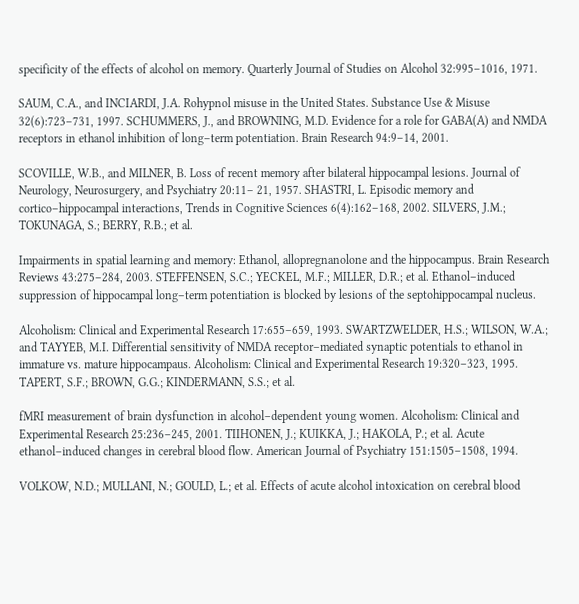specificity of the effects of alcohol on memory. Quarterly Journal of Studies on Alcohol 32:995–1016, 1971.

SAUM, C.A., and INCIARDI, J.A. Rohypnol misuse in the United States. Substance Use & Misuse 32(6):723–731, 1997. SCHUMMERS, J., and BROWNING, M.D. Evidence for a role for GABA(A) and NMDA receptors in ethanol inhibition of long–term potentiation. Brain Research 94:9–14, 2001.

SCOVILLE, W.B., and MILNER, B. Loss of recent memory after bilateral hippocampal lesions. Journal of Neurology, Neurosurgery, and Psychiatry 20:11– 21, 1957. SHASTRI, L. Episodic memory and cortico–hippocampal interactions, Trends in Cognitive Sciences 6(4):162–168, 2002. SILVERS, J.M.; TOKUNAGA, S.; BERRY, R.B.; et al.

Impairments in spatial learning and memory: Ethanol, allopregnanolone and the hippocampus. Brain Research Reviews 43:275–284, 2003. STEFFENSEN, S.C.; YECKEL, M.F.; MILLER, D.R.; et al. Ethanol–induced suppression of hippocampal long–term potentiation is blocked by lesions of the septohippocampal nucleus.

Alcoholism: Clinical and Experimental Research 17:655–659, 1993. SWARTZWELDER, H.S.; WILSON, W.A.; and TAYYEB, M.I. Differential sensitivity of NMDA receptor–mediated synaptic potentials to ethanol in immature vs. mature hippocampaus. Alcoholism: Clinical and Experimental Research 19:320–323, 1995. TAPERT, S.F.; BROWN, G.G.; KINDERMANN, S.S.; et al.

fMRI measurement of brain dysfunction in alcohol–dependent young women. Alcoholism: Clinical and Experimental Research 25:236–245, 2001. TIIHONEN, J.; KUIKKA, J.; HAKOLA, P.; et al. Acute ethanol–induced changes in cerebral blood flow. American Journal of Psychiatry 151:1505–1508, 1994.

VOLKOW, N.D.; MULLANI, N.; GOULD, L.; et al. Effects of acute alcohol intoxication on cerebral blood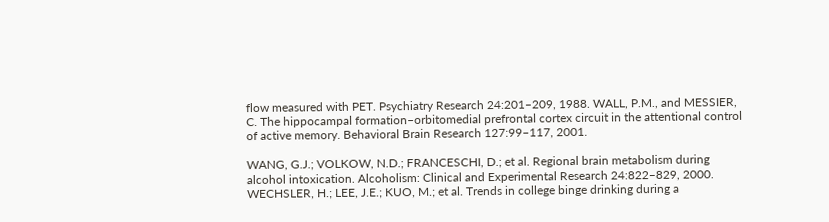flow measured with PET. Psychiatry Research 24:201–209, 1988. WALL, P.M., and MESSIER, C. The hippocampal formation–orbitomedial prefrontal cortex circuit in the attentional control of active memory. Behavioral Brain Research 127:99–117, 2001.

WANG, G.J.; VOLKOW, N.D.; FRANCESCHI, D.; et al. Regional brain metabolism during alcohol intoxication. Alcoholism: Clinical and Experimental Research 24:822–829, 2000. WECHSLER, H.; LEE, J.E.; KUO, M.; et al. Trends in college binge drinking during a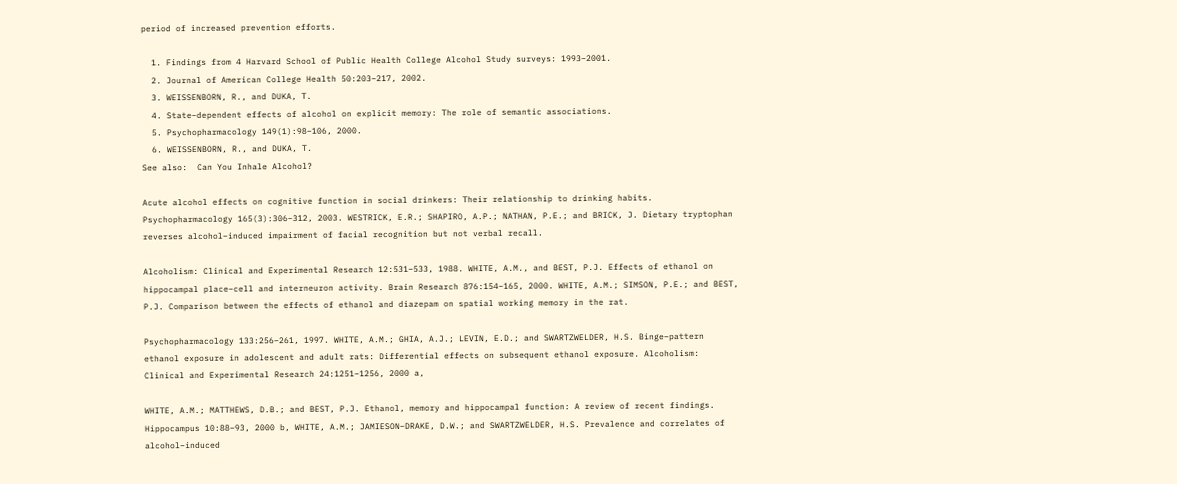period of increased prevention efforts.

  1. Findings from 4 Harvard School of Public Health College Alcohol Study surveys: 1993–2001.
  2. Journal of American College Health 50:203–217, 2002.
  3. WEISSENBORN, R., and DUKA, T.
  4. State–dependent effects of alcohol on explicit memory: The role of semantic associations.
  5. Psychopharmacology 149(1):98–106, 2000.
  6. WEISSENBORN, R., and DUKA, T.
See also:  Can You Inhale Alcohol?

Acute alcohol effects on cognitive function in social drinkers: Their relationship to drinking habits. Psychopharmacology 165(3):306–312, 2003. WESTRICK, E.R.; SHAPIRO, A.P.; NATHAN, P.E.; and BRICK, J. Dietary tryptophan reverses alcohol–induced impairment of facial recognition but not verbal recall.

Alcoholism: Clinical and Experimental Research 12:531–533, 1988. WHITE, A.M., and BEST, P.J. Effects of ethanol on hippocampal place–cell and interneuron activity. Brain Research 876:154–165, 2000. WHITE, A.M.; SIMSON, P.E.; and BEST, P.J. Comparison between the effects of ethanol and diazepam on spatial working memory in the rat.

Psychopharmacology 133:256–261, 1997. WHITE, A.M.; GHIA, A.J.; LEVIN, E.D.; and SWARTZWELDER, H.S. Binge–pattern ethanol exposure in adolescent and adult rats: Differential effects on subsequent ethanol exposure. Alcoholism: Clinical and Experimental Research 24:1251–1256, 2000 a,

WHITE, A.M.; MATTHEWS, D.B.; and BEST, P.J. Ethanol, memory and hippocampal function: A review of recent findings. Hippocampus 10:88–93, 2000 b, WHITE, A.M.; JAMIESON–DRAKE, D.W.; and SWARTZWELDER, H.S. Prevalence and correlates of alcohol–induced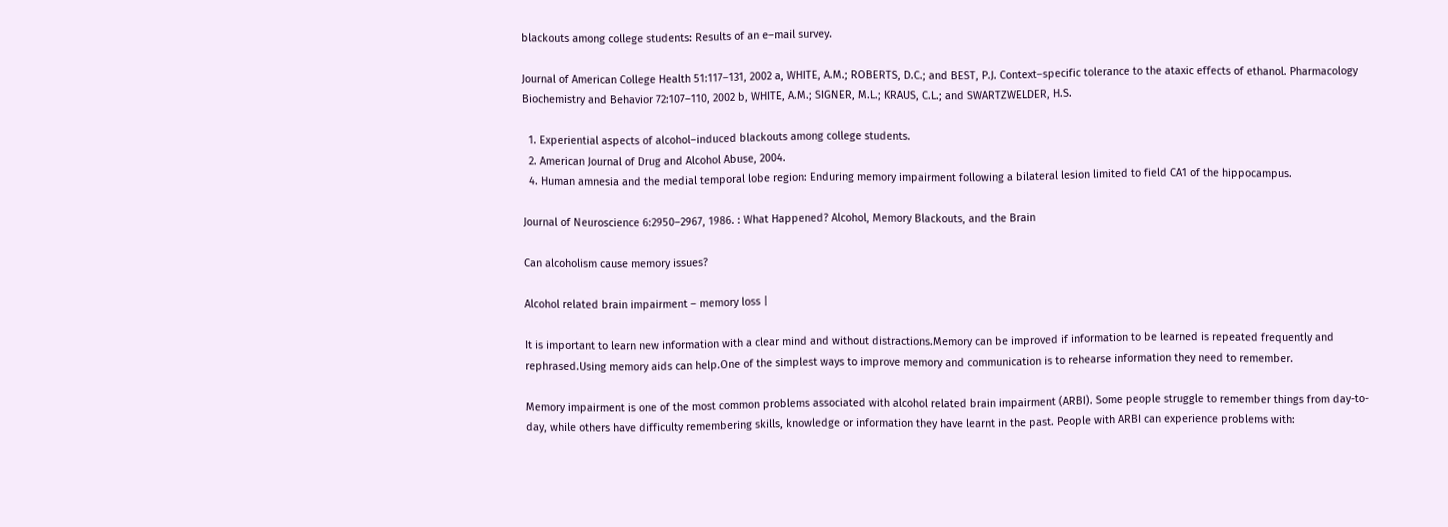blackouts among college students: Results of an e–mail survey.

Journal of American College Health 51:117–131, 2002 a, WHITE, A.M.; ROBERTS, D.C.; and BEST, P.J. Context–specific tolerance to the ataxic effects of ethanol. Pharmacology Biochemistry and Behavior 72:107–110, 2002 b, WHITE, A.M.; SIGNER, M.L.; KRAUS, C.L.; and SWARTZWELDER, H.S.

  1. Experiential aspects of alcohol–induced blackouts among college students.
  2. American Journal of Drug and Alcohol Abuse, 2004.
  4. Human amnesia and the medial temporal lobe region: Enduring memory impairment following a bilateral lesion limited to field CA1 of the hippocampus.

Journal of Neuroscience 6:2950–2967, 1986. : What Happened? Alcohol, Memory Blackouts, and the Brain

Can alcoholism cause memory issues?

Alcohol related brain impairment – memory loss |

It is important to learn new information with a clear mind and without distractions.Memory can be improved if information to be learned is repeated frequently and rephrased.Using memory aids can help.One of the simplest ways to improve memory and communication is to rehearse information they need to remember.

Memory impairment is one of the most common problems associated with alcohol related brain impairment (ARBI). Some people struggle to remember things from day-to-day, while others have difficulty remembering skills, knowledge or information they have learnt in the past. People with ARBI can experience problems with: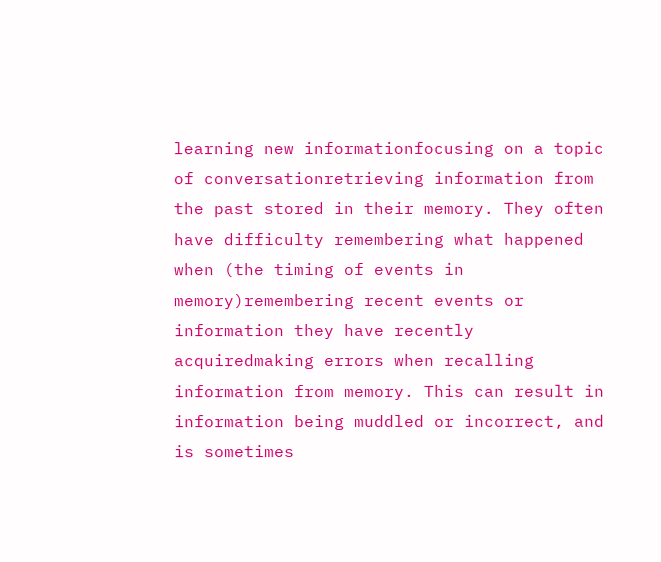learning new informationfocusing on a topic of conversationretrieving information from the past stored in their memory. They often have difficulty remembering what happened when (the timing of events in memory)remembering recent events or information they have recently acquiredmaking errors when recalling information from memory. This can result in information being muddled or incorrect, and is sometimes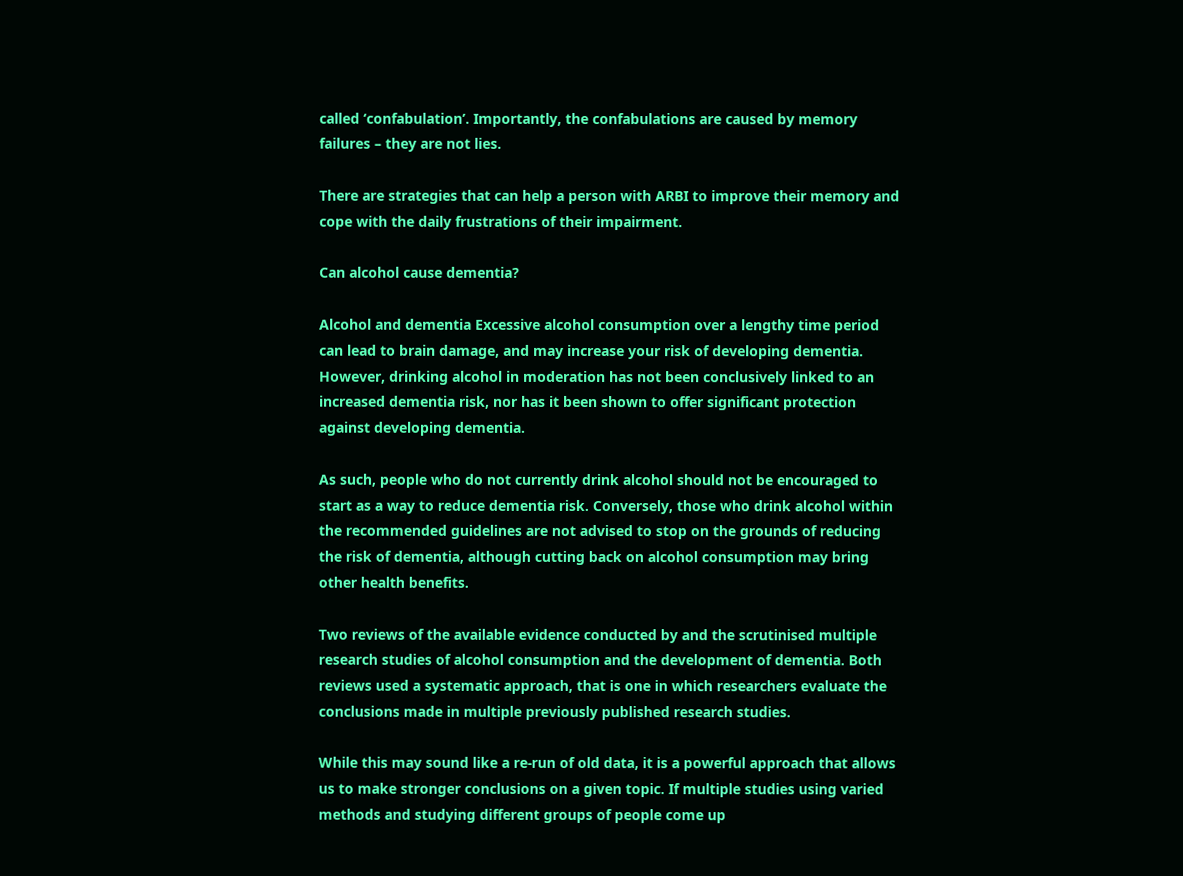called ‘confabulation’. Importantly, the confabulations are caused by memory failures – they are not lies.

There are strategies that can help a person with ARBI to improve their memory and cope with the daily frustrations of their impairment.

Can alcohol cause dementia?

Alcohol and dementia Excessive alcohol consumption over a lengthy time period can lead to brain damage, and may increase your risk of developing dementia. However, drinking alcohol in moderation has not been conclusively linked to an increased dementia risk, nor has it been shown to offer significant protection against developing dementia.

As such, people who do not currently drink alcohol should not be encouraged to start as a way to reduce dementia risk. Conversely, those who drink alcohol within the recommended guidelines are not advised to stop on the grounds of reducing the risk of dementia, although cutting back on alcohol consumption may bring other health benefits.

Two reviews of the available evidence conducted by and the scrutinised multiple research studies of alcohol consumption and the development of dementia. Both reviews used a systematic approach, that is one in which researchers evaluate the conclusions made in multiple previously published research studies.

While this may sound like a re-run of old data, it is a powerful approach that allows us to make stronger conclusions on a given topic. If multiple studies using varied methods and studying different groups of people come up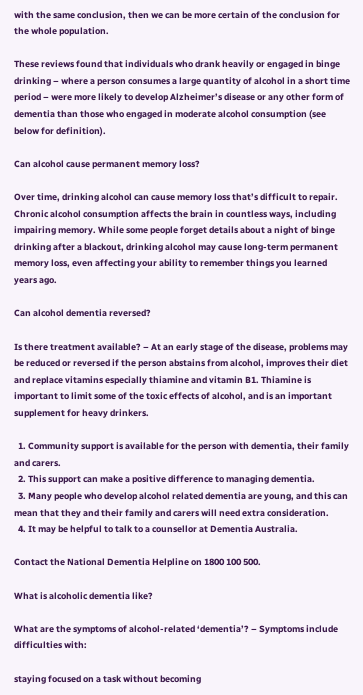with the same conclusion, then we can be more certain of the conclusion for the whole population.

These reviews found that individuals who drank heavily or engaged in binge drinking – where a person consumes a large quantity of alcohol in a short time period – were more likely to develop Alzheimer’s disease or any other form of dementia than those who engaged in moderate alcohol consumption (see below for definition).

Can alcohol cause permanent memory loss?

Over time, drinking alcohol can cause memory loss that’s difficult to repair. Chronic alcohol consumption affects the brain in countless ways, including impairing memory. While some people forget details about a night of binge drinking after a blackout, drinking alcohol may cause long-term permanent memory loss, even affecting your ability to remember things you learned years ago.

Can alcohol dementia reversed?

Is there treatment available? – At an early stage of the disease, problems may be reduced or reversed if the person abstains from alcohol, improves their diet and replace vitamins especially thiamine and vitamin B1. Thiamine is important to limit some of the toxic effects of alcohol, and is an important supplement for heavy drinkers.

  1. Community support is available for the person with dementia, their family and carers.
  2. This support can make a positive difference to managing dementia.
  3. Many people who develop alcohol related dementia are young, and this can mean that they and their family and carers will need extra consideration.
  4. It may be helpful to talk to a counsellor at Dementia Australia.

Contact the National Dementia Helpline on 1800 100 500.

What is alcoholic dementia like?

What are the symptoms of alcohol-related ‘dementia’? – Symptoms include difficulties with:

staying focused on a task without becoming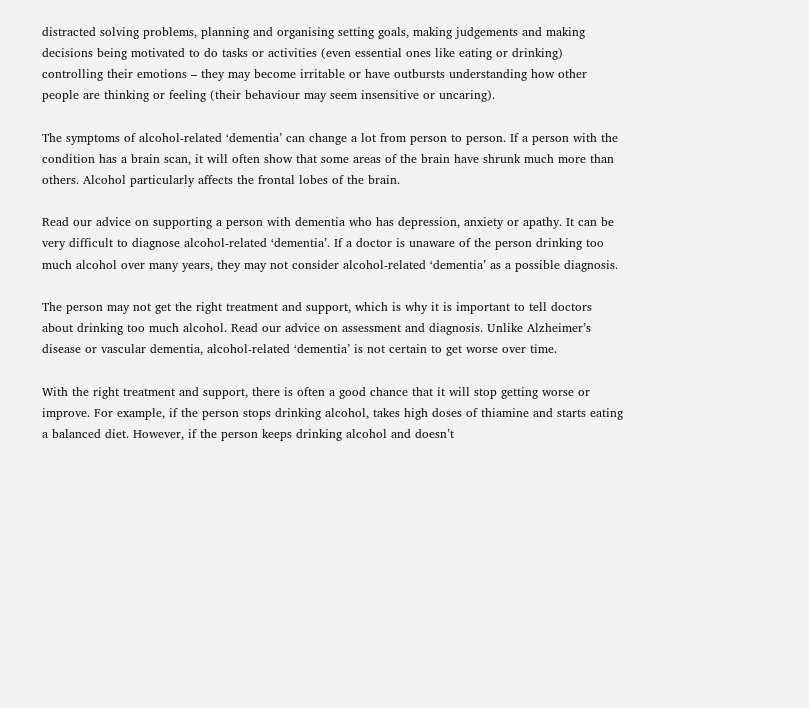distracted solving problems, planning and organising setting goals, making judgements and making decisions being motivated to do tasks or activities (even essential ones like eating or drinking) controlling their emotions – they may become irritable or have outbursts understanding how other people are thinking or feeling (their behaviour may seem insensitive or uncaring).

The symptoms of alcohol-related ‘dementia’ can change a lot from person to person. If a person with the condition has a brain scan, it will often show that some areas of the brain have shrunk much more than others. Alcohol particularly affects the frontal lobes of the brain.

Read our advice on supporting a person with dementia who has depression, anxiety or apathy. It can be very difficult to diagnose alcohol-related ‘dementia’. If a doctor is unaware of the person drinking too much alcohol over many years, they may not consider alcohol-related ‘dementia’ as a possible diagnosis.

The person may not get the right treatment and support, which is why it is important to tell doctors about drinking too much alcohol. Read our advice on assessment and diagnosis. Unlike Alzheimer’s disease or vascular dementia, alcohol-related ‘dementia’ is not certain to get worse over time.

With the right treatment and support, there is often a good chance that it will stop getting worse or improve. For example, if the person stops drinking alcohol, takes high doses of thiamine and starts eating a balanced diet. However, if the person keeps drinking alcohol and doesn’t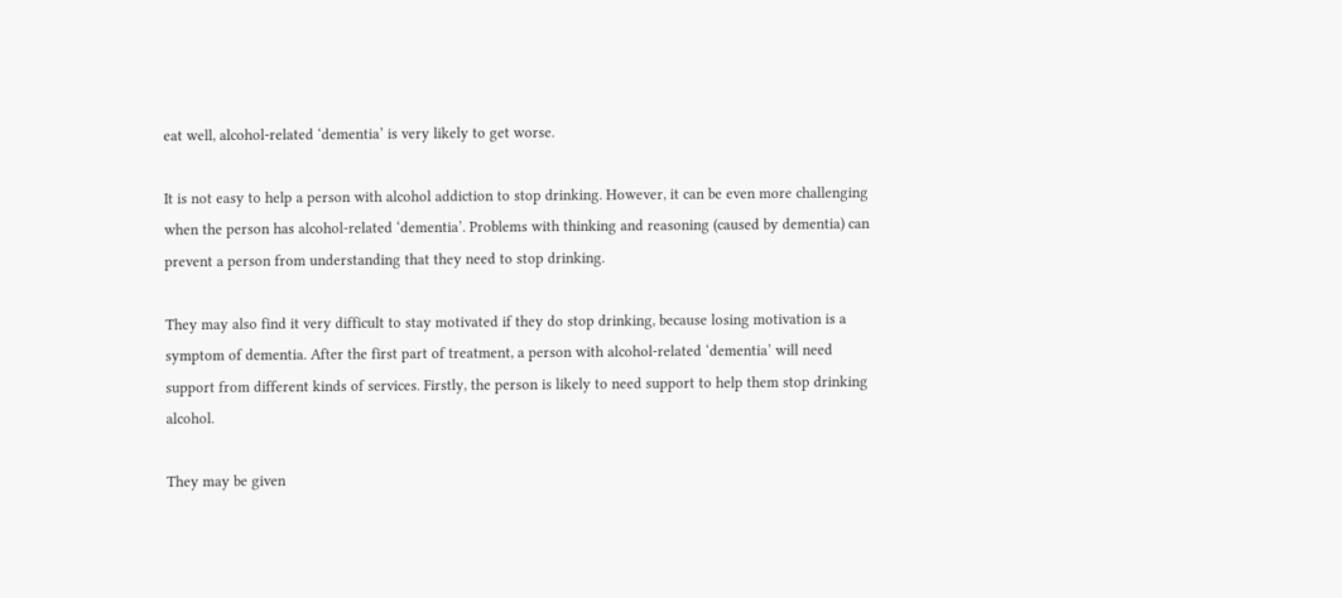eat well, alcohol-related ‘dementia’ is very likely to get worse.

It is not easy to help a person with alcohol addiction to stop drinking. However, it can be even more challenging when the person has alcohol-related ‘dementia’. Problems with thinking and reasoning (caused by dementia) can prevent a person from understanding that they need to stop drinking.

They may also find it very difficult to stay motivated if they do stop drinking, because losing motivation is a symptom of dementia. After the first part of treatment, a person with alcohol-related ‘dementia’ will need support from different kinds of services. Firstly, the person is likely to need support to help them stop drinking alcohol.

They may be given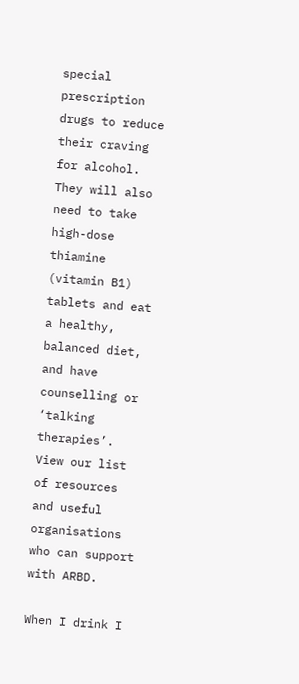special prescription drugs to reduce their craving for alcohol. They will also need to take high-dose thiamine (vitamin B1) tablets and eat a healthy, balanced diet, and have counselling or ‘talking therapies’. View our list of resources and useful organisations who can support with ARBD.

When I drink I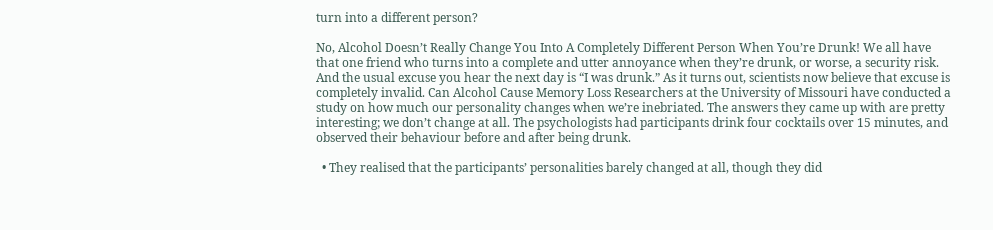turn into a different person?

No, Alcohol Doesn’t Really Change You Into A Completely Different Person When You’re Drunk! We all have that one friend who turns into a complete and utter annoyance when they’re drunk, or worse, a security risk. And the usual excuse you hear the next day is “I was drunk.” As it turns out, scientists now believe that excuse is completely invalid. Can Alcohol Cause Memory Loss Researchers at the University of Missouri have conducted a study on how much our personality changes when we’re inebriated. The answers they came up with are pretty interesting; we don’t change at all. The psychologists had participants drink four cocktails over 15 minutes, and observed their behaviour before and after being drunk.

  • They realised that the participants’ personalities barely changed at all, though they did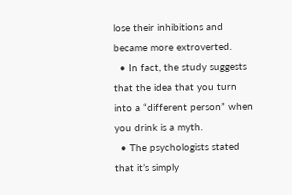lose their inhibitions and became more extroverted.
  • In fact, the study suggests that the idea that you turn into a “different person” when you drink is a myth.
  • The psychologists stated that it’s simply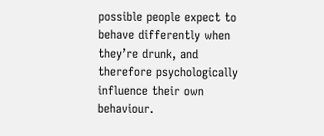possible people expect to behave differently when they’re drunk, and therefore psychologically influence their own behaviour.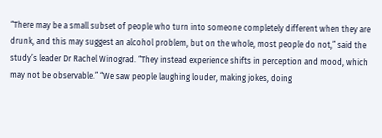“There may be a small subset of people who turn into someone completely different when they are drunk, and this may suggest an alcohol problem, but on the whole, most people do not,” said the study’s leader Dr Rachel Winograd. “They instead experience shifts in perception and mood, which may not be observable.” “We saw people laughing louder, making jokes, doing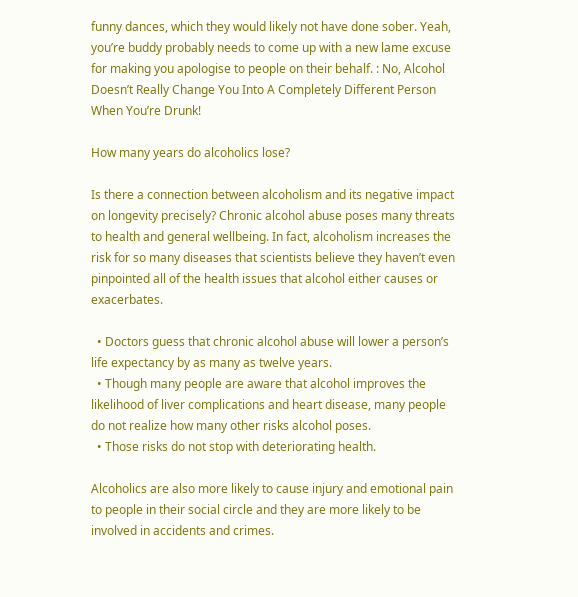funny dances, which they would likely not have done sober. Yeah, you’re buddy probably needs to come up with a new lame excuse for making you apologise to people on their behalf. : No, Alcohol Doesn’t Really Change You Into A Completely Different Person When You’re Drunk!

How many years do alcoholics lose?

Is there a connection between alcoholism and its negative impact on longevity precisely? Chronic alcohol abuse poses many threats to health and general wellbeing. In fact, alcoholism increases the risk for so many diseases that scientists believe they haven’t even pinpointed all of the health issues that alcohol either causes or exacerbates.

  • Doctors guess that chronic alcohol abuse will lower a person’s life expectancy by as many as twelve years.
  • Though many people are aware that alcohol improves the likelihood of liver complications and heart disease, many people do not realize how many other risks alcohol poses.
  • Those risks do not stop with deteriorating health.

Alcoholics are also more likely to cause injury and emotional pain to people in their social circle and they are more likely to be involved in accidents and crimes.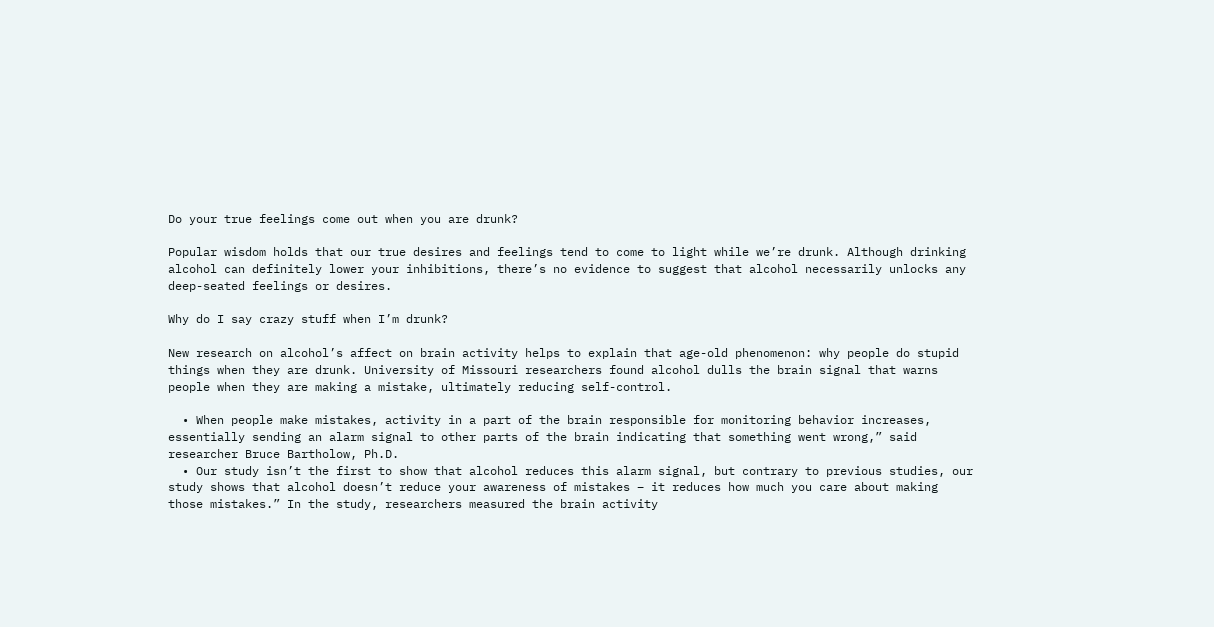Do your true feelings come out when you are drunk?

Popular wisdom holds that our true desires and feelings tend to come to light while we’re drunk. Although drinking alcohol can definitely lower your inhibitions, there’s no evidence to suggest that alcohol necessarily unlocks any deep-seated feelings or desires.

Why do I say crazy stuff when I’m drunk?

New research on alcohol’s affect on brain activity helps to explain that age-old phenomenon: why people do stupid things when they are drunk. University of Missouri researchers found alcohol dulls the brain signal that warns people when they are making a mistake, ultimately reducing self-control.

  • When people make mistakes, activity in a part of the brain responsible for monitoring behavior increases, essentially sending an alarm signal to other parts of the brain indicating that something went wrong,” said researcher Bruce Bartholow, Ph.D.
  • Our study isn’t the first to show that alcohol reduces this alarm signal, but contrary to previous studies, our study shows that alcohol doesn’t reduce your awareness of mistakes – it reduces how much you care about making those mistakes.” In the study, researchers measured the brain activity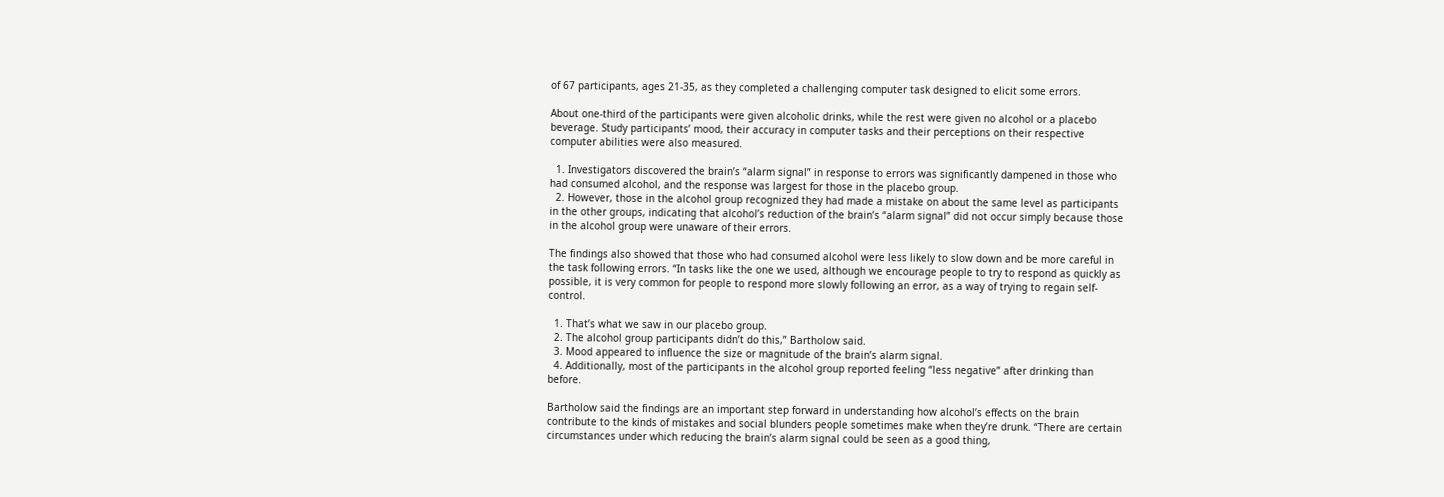of 67 participants, ages 21-35, as they completed a challenging computer task designed to elicit some errors.

About one-third of the participants were given alcoholic drinks, while the rest were given no alcohol or a placebo beverage. Study participants’ mood, their accuracy in computer tasks and their perceptions on their respective computer abilities were also measured.

  1. Investigators discovered the brain’s “alarm signal” in response to errors was significantly dampened in those who had consumed alcohol, and the response was largest for those in the placebo group.
  2. However, those in the alcohol group recognized they had made a mistake on about the same level as participants in the other groups, indicating that alcohol’s reduction of the brain’s “alarm signal” did not occur simply because those in the alcohol group were unaware of their errors.

The findings also showed that those who had consumed alcohol were less likely to slow down and be more careful in the task following errors. “In tasks like the one we used, although we encourage people to try to respond as quickly as possible, it is very common for people to respond more slowly following an error, as a way of trying to regain self-control.

  1. That’s what we saw in our placebo group.
  2. The alcohol group participants didn’t do this,” Bartholow said.
  3. Mood appeared to influence the size or magnitude of the brain’s alarm signal.
  4. Additionally, most of the participants in the alcohol group reported feeling “less negative” after drinking than before.

Bartholow said the findings are an important step forward in understanding how alcohol’s effects on the brain contribute to the kinds of mistakes and social blunders people sometimes make when they’re drunk. “There are certain circumstances under which reducing the brain’s alarm signal could be seen as a good thing,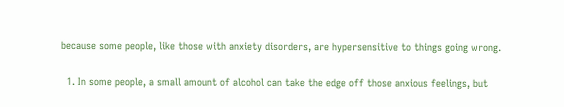because some people, like those with anxiety disorders, are hypersensitive to things going wrong.

  1. In some people, a small amount of alcohol can take the edge off those anxious feelings, but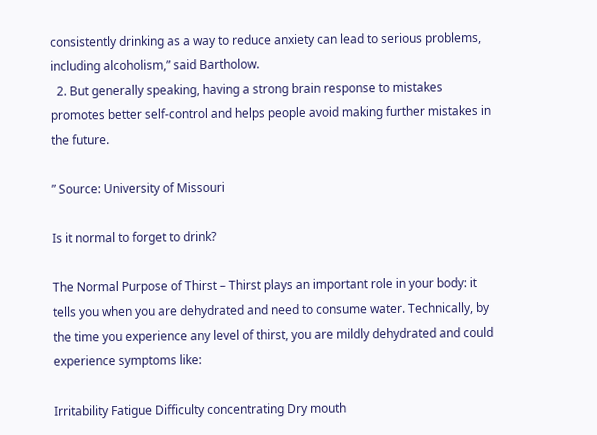consistently drinking as a way to reduce anxiety can lead to serious problems, including alcoholism,” said Bartholow.
  2. But generally speaking, having a strong brain response to mistakes promotes better self-control and helps people avoid making further mistakes in the future.

” Source: University of Missouri

Is it normal to forget to drink?

The Normal Purpose of Thirst – Thirst plays an important role in your body: it tells you when you are dehydrated and need to consume water. Technically, by the time you experience any level of thirst, you are mildly dehydrated and could experience symptoms like:

Irritability Fatigue Difficulty concentrating Dry mouth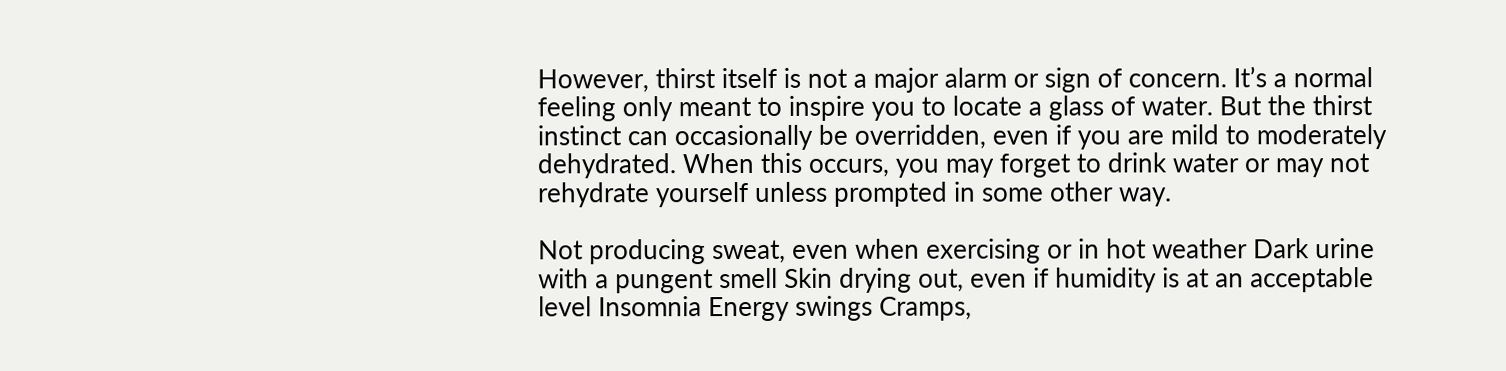However, thirst itself is not a major alarm or sign of concern. It’s a normal feeling only meant to inspire you to locate a glass of water. But the thirst instinct can occasionally be overridden, even if you are mild to moderately dehydrated. When this occurs, you may forget to drink water or may not rehydrate yourself unless prompted in some other way.

Not producing sweat, even when exercising or in hot weather Dark urine with a pungent smell Skin drying out, even if humidity is at an acceptable level Insomnia Energy swings Cramps,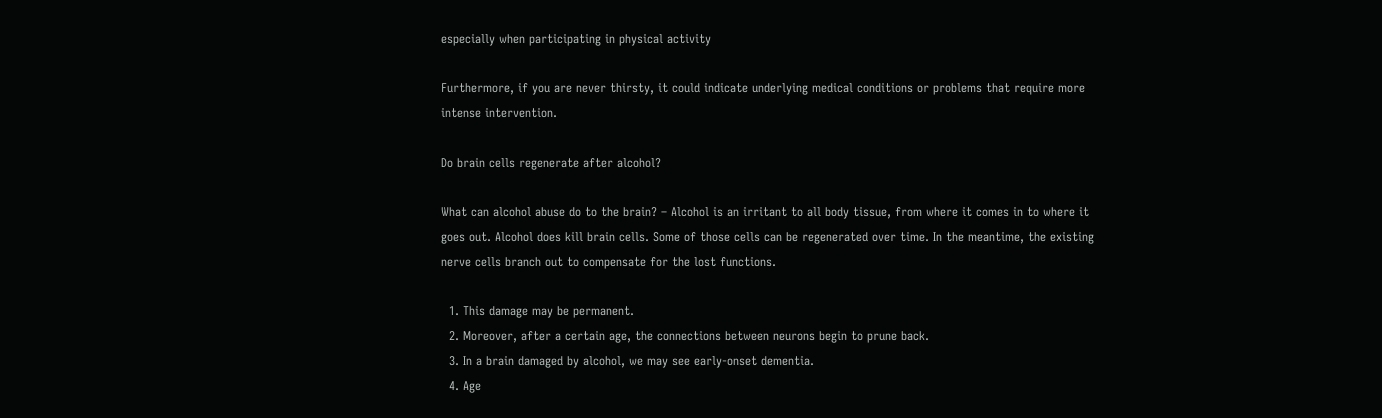especially when participating in physical activity

Furthermore, if you are never thirsty, it could indicate underlying medical conditions or problems that require more intense intervention.

Do brain cells regenerate after alcohol?

What can alcohol abuse do to the brain? – Alcohol is an irritant to all body tissue, from where it comes in to where it goes out. Alcohol does kill brain cells. Some of those cells can be regenerated over time. In the meantime, the existing nerve cells branch out to compensate for the lost functions.

  1. This damage may be permanent.
  2. Moreover, after a certain age, the connections between neurons begin to prune back.
  3. In a brain damaged by alcohol, we may see early-onset dementia.
  4. Age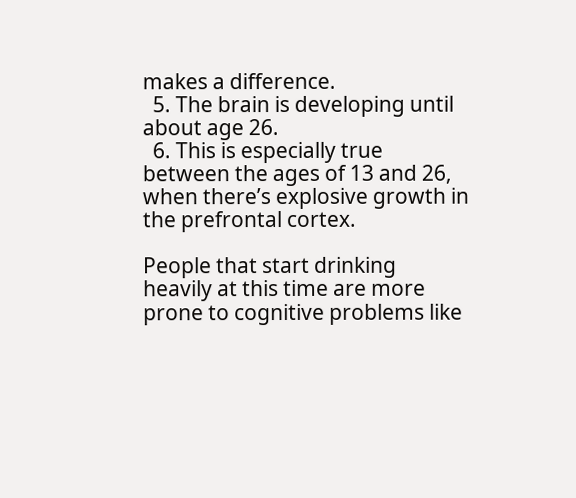makes a difference.
  5. The brain is developing until about age 26.
  6. This is especially true between the ages of 13 and 26, when there’s explosive growth in the prefrontal cortex.

People that start drinking heavily at this time are more prone to cognitive problems like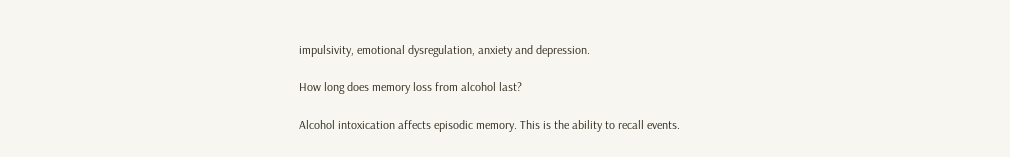impulsivity, emotional dysregulation, anxiety and depression.

How long does memory loss from alcohol last?

Alcohol intoxication affects episodic memory. This is the ability to recall events.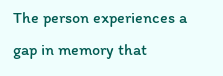The person experiences a gap in memory that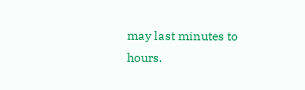may last minutes to hours.